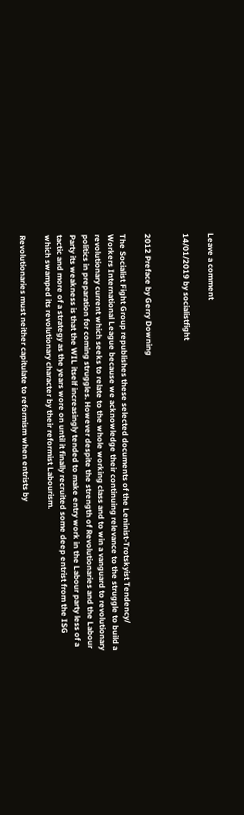Leave a comment

14/01/2019 by socialistfight


2012 Preface by Gerry Downing

The Socialist Fight Group republishes these selected documents of the Leninist-Trotskyist Tendency/ Workers International League because we acknowledge their continuing relevance to the struggle to build a revolutionary current which seeks to relate to the whole working class and to win a vanguard to revolutionary politics in preparation for coming struggles. However despite the strength of Revolutionaries and the Labour Party its weakness is that the WIL itself increasingly tended to make entry work in the Labour party less of a tactic and more of a strategy as the years wore on until it finally recruited some deep entrist from the ISG which swamped its revolutionary character by their reformist Labourism.

Revolutionaries must neither capitulate to reformism when entrists by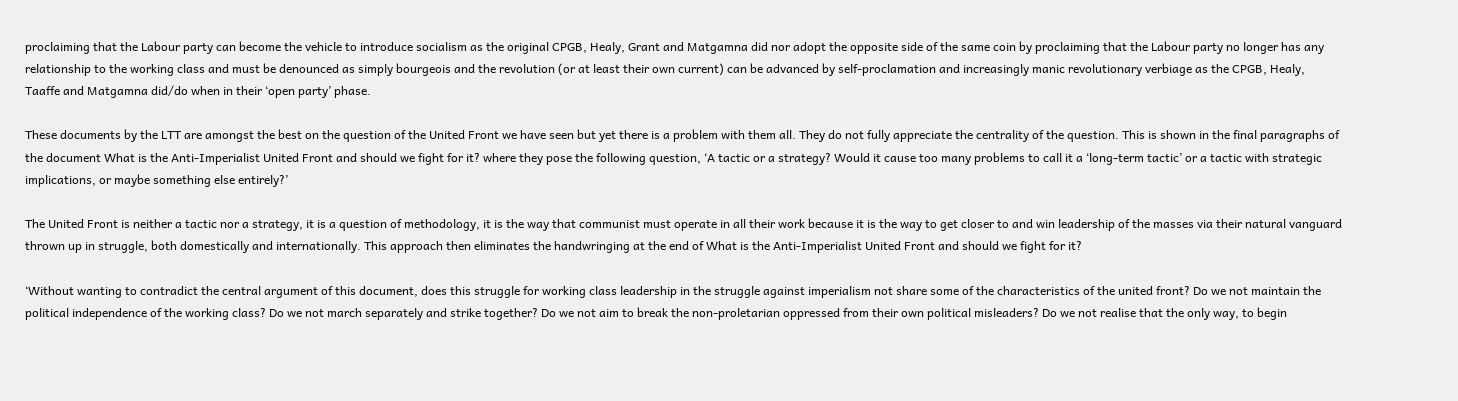proclaiming that the Labour party can become the vehicle to introduce socialism as the original CPGB, Healy, Grant and Matgamna did nor adopt the opposite side of the same coin by proclaiming that the Labour party no longer has any relationship to the working class and must be denounced as simply bourgeois and the revolution (or at least their own current) can be advanced by self-proclamation and increasingly manic revolutionary verbiage as the CPGB, Healy, Taaffe and Matgamna did/do when in their ‘open party’ phase.

These documents by the LTT are amongst the best on the question of the United Front we have seen but yet there is a problem with them all. They do not fully appreciate the centrality of the question. This is shown in the final paragraphs of the document What is the Anti-Imperialist United Front and should we fight for it? where they pose the following question, ‘A tactic or a strategy? Would it cause too many problems to call it a ‘long-term tactic’ or a tactic with strategic implications, or maybe something else entirely?’

The United Front is neither a tactic nor a strategy, it is a question of methodology, it is the way that communist must operate in all their work because it is the way to get closer to and win leadership of the masses via their natural vanguard thrown up in struggle, both domestically and internationally. This approach then eliminates the handwringing at the end of What is the Anti-Imperialist United Front and should we fight for it?

‘Without wanting to contradict the central argument of this document, does this struggle for working class leadership in the struggle against imperialism not share some of the characteristics of the united front? Do we not maintain the political independence of the working class? Do we not march separately and strike together? Do we not aim to break the non-proletarian oppressed from their own political misleaders? Do we not realise that the only way, to begin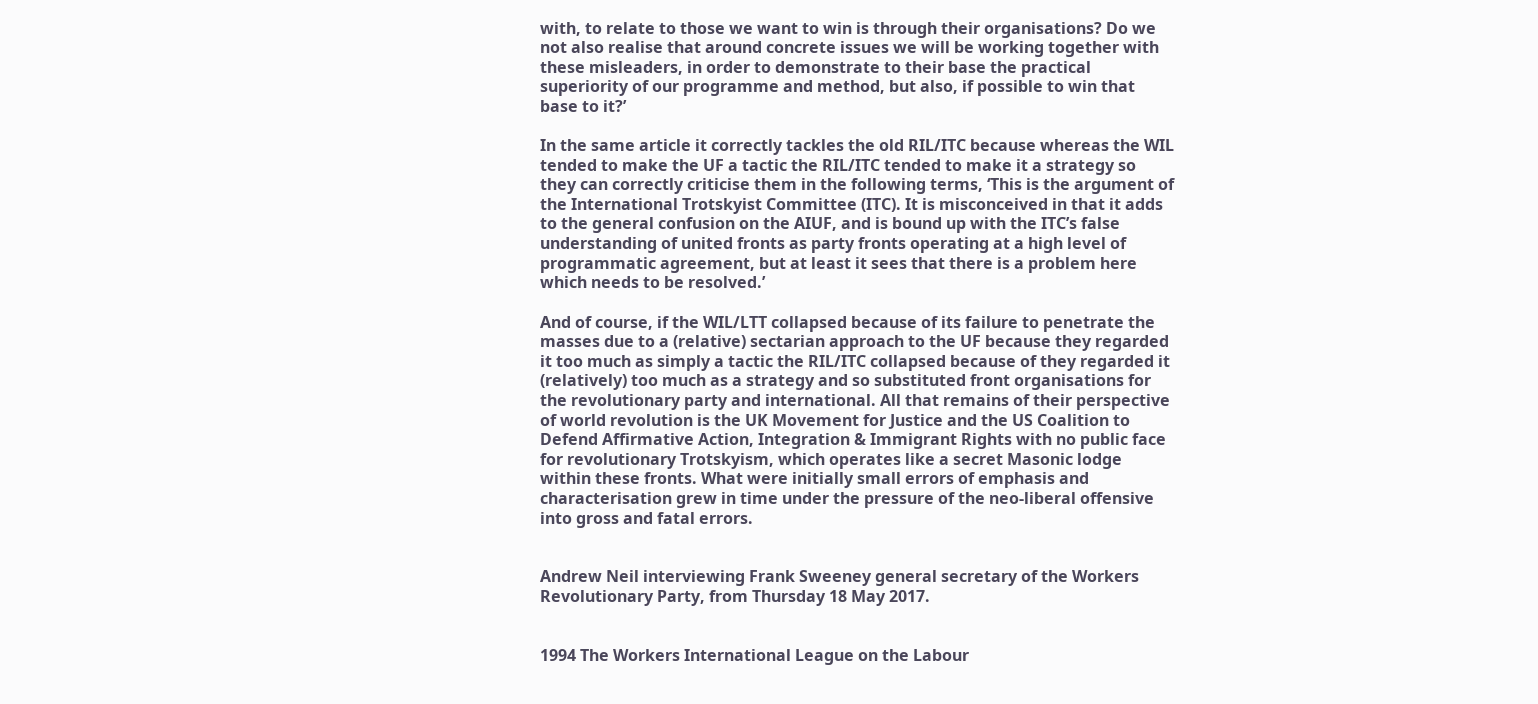with, to relate to those we want to win is through their organisations? Do we not also realise that around concrete issues we will be working together with these misleaders, in order to demonstrate to their base the practical superiority of our programme and method, but also, if possible to win that base to it?’

In the same article it correctly tackles the old RIL/ITC because whereas the WIL tended to make the UF a tactic the RIL/ITC tended to make it a strategy so they can correctly criticise them in the following terms, ‘This is the argument of the International Trotskyist Committee (ITC). It is misconceived in that it adds to the general confusion on the AIUF, and is bound up with the ITC’s false understanding of united fronts as party fronts operating at a high level of programmatic agreement, but at least it sees that there is a problem here which needs to be resolved.’

And of course, if the WIL/LTT collapsed because of its failure to penetrate the masses due to a (relative) sectarian approach to the UF because they regarded it too much as simply a tactic the RIL/ITC collapsed because of they regarded it (relatively) too much as a strategy and so substituted front organisations for the revolutionary party and international. All that remains of their perspective of world revolution is the UK Movement for Justice and the US Coalition to Defend Affirmative Action, Integration & Immigrant Rights with no public face for revolutionary Trotskyism, which operates like a secret Masonic lodge within these fronts. What were initially small errors of emphasis and characterisation grew in time under the pressure of the neo-liberal offensive into gross and fatal errors.


Andrew Neil interviewing Frank Sweeney general secretary of the Workers Revolutionary Party, from Thursday 18 May 2017.


1994 The Workers International League on the Labour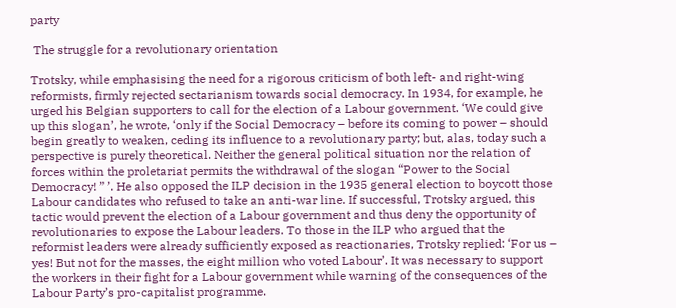party

 The struggle for a revolutionary orientation

Trotsky, while emphasising the need for a rigorous criticism of both left- and right-wing reformists, firmly rejected sectarianism towards social democracy. In 1934, for example, he urged his Belgian supporters to call for the election of a Labour government. ‘We could give up this slogan’, he wrote, ‘only if the Social Democracy – before its coming to power – should begin greatly to weaken, ceding its influence to a revolutionary party; but, alas, today such a perspective is purely theoretical. Neither the general political situation nor the relation of forces within the proletariat permits the withdrawal of the slogan “Power to the Social Democracy! ” ’. He also opposed the ILP decision in the 1935 general election to boycott those Labour candidates who refused to take an anti-war line. If successful, Trotsky argued, this tactic would prevent the election of a Labour government and thus deny the opportunity of revolutionaries to expose the Labour leaders. To those in the ILP who argued that the reformist leaders were already sufficiently exposed as reactionaries, Trotsky replied: ‘For us – yes! But not for the masses, the eight million who voted Labour’. It was necessary to support the workers in their fight for a Labour government while warning of the consequences of the Labour Party’s pro-capitalist programme.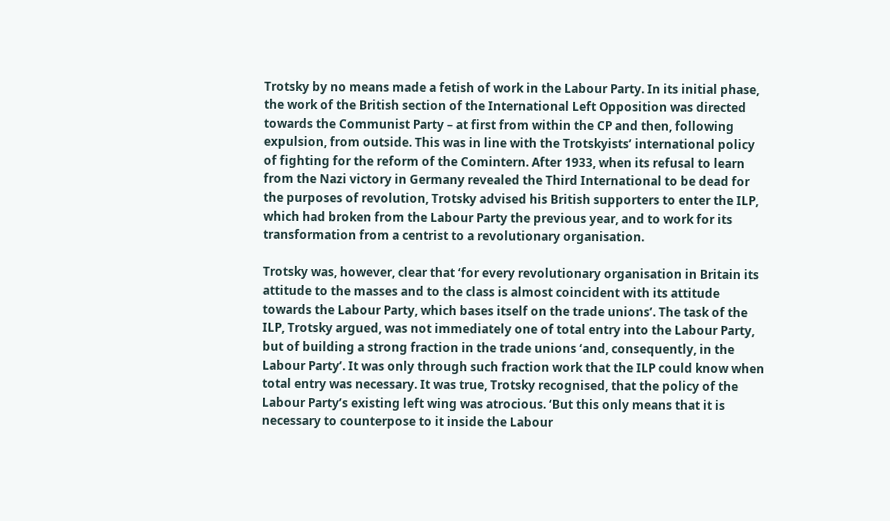Trotsky by no means made a fetish of work in the Labour Party. In its initial phase, the work of the British section of the International Left Opposition was directed towards the Communist Party – at first from within the CP and then, following expulsion, from outside. This was in line with the Trotskyists’ international policy of fighting for the reform of the Comintern. After 1933, when its refusal to learn from the Nazi victory in Germany revealed the Third International to be dead for the purposes of revolution, Trotsky advised his British supporters to enter the ILP, which had broken from the Labour Party the previous year, and to work for its transformation from a centrist to a revolutionary organisation.

Trotsky was, however, clear that ‘for every revolutionary organisation in Britain its attitude to the masses and to the class is almost coincident with its attitude towards the Labour Party, which bases itself on the trade unions’. The task of the ILP, Trotsky argued, was not immediately one of total entry into the Labour Party, but of building a strong fraction in the trade unions ‘and, consequently, in the Labour Party’. It was only through such fraction work that the ILP could know when total entry was necessary. It was true, Trotsky recognised, that the policy of the Labour Party’s existing left wing was atrocious. ‘But this only means that it is necessary to counterpose to it inside the Labour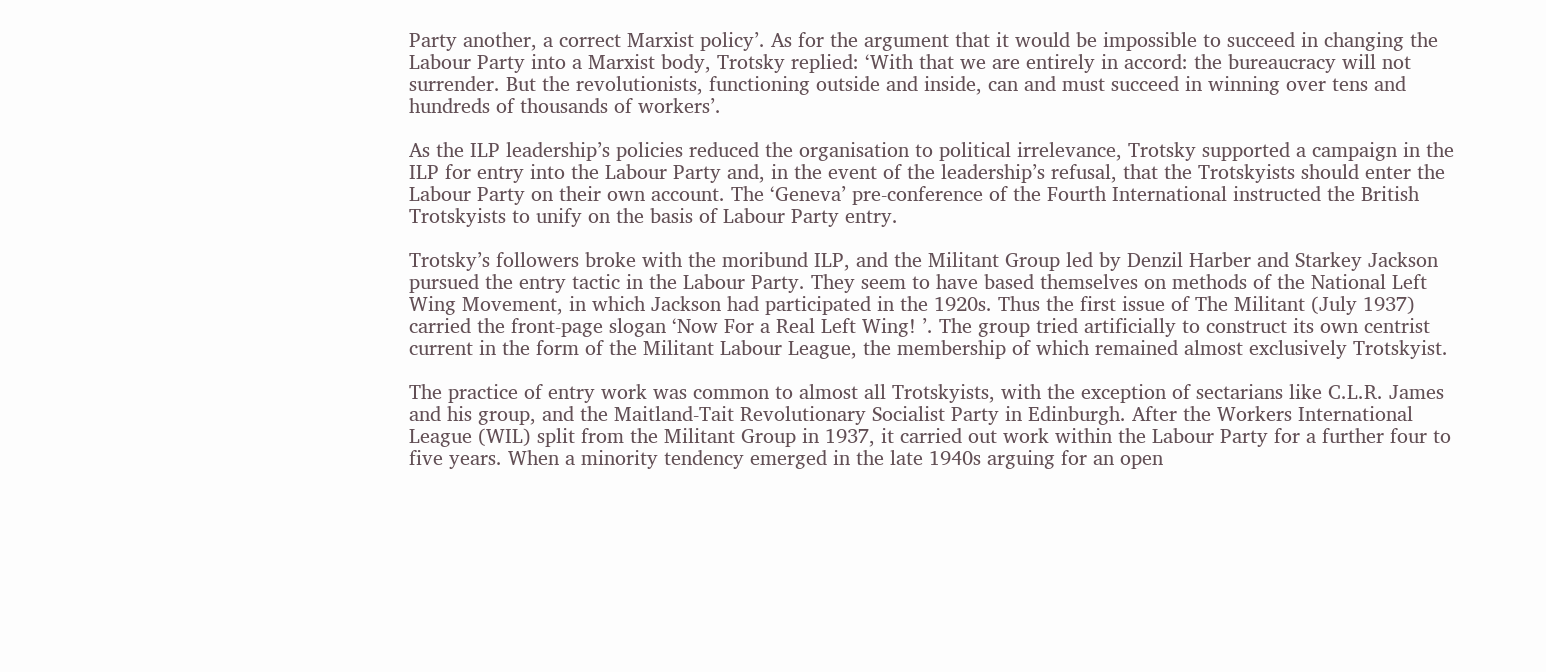Party another, a correct Marxist policy’. As for the argument that it would be impossible to succeed in changing the Labour Party into a Marxist body, Trotsky replied: ‘With that we are entirely in accord: the bureaucracy will not surrender. But the revolutionists, functioning outside and inside, can and must succeed in winning over tens and hundreds of thousands of workers’.

As the ILP leadership’s policies reduced the organisation to political irrelevance, Trotsky supported a campaign in the ILP for entry into the Labour Party and, in the event of the leadership’s refusal, that the Trotskyists should enter the Labour Party on their own account. The ‘Geneva’ pre-conference of the Fourth International instructed the British Trotskyists to unify on the basis of Labour Party entry.

Trotsky’s followers broke with the moribund ILP, and the Militant Group led by Denzil Harber and Starkey Jackson pursued the entry tactic in the Labour Party. They seem to have based themselves on methods of the National Left Wing Movement, in which Jackson had participated in the 1920s. Thus the first issue of The Militant (July 1937) carried the front-page slogan ‘Now For a Real Left Wing! ’. The group tried artificially to construct its own centrist current in the form of the Militant Labour League, the membership of which remained almost exclusively Trotskyist.

The practice of entry work was common to almost all Trotskyists, with the exception of sectarians like C.L.R. James and his group, and the Maitland-Tait Revolutionary Socialist Party in Edinburgh. After the Workers International League (WIL) split from the Militant Group in 1937, it carried out work within the Labour Party for a further four to five years. When a minority tendency emerged in the late 1940s arguing for an open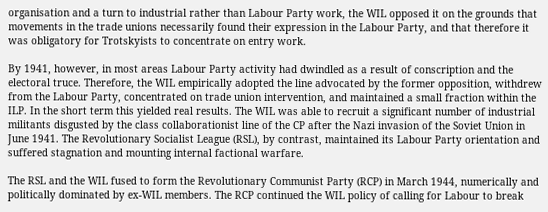organisation and a turn to industrial rather than Labour Party work, the WIL opposed it on the grounds that movements in the trade unions necessarily found their expression in the Labour Party, and that therefore it was obligatory for Trotskyists to concentrate on entry work.

By 1941, however, in most areas Labour Party activity had dwindled as a result of conscription and the electoral truce. Therefore, the WIL empirically adopted the line advocated by the former opposition, withdrew from the Labour Party, concentrated on trade union intervention, and maintained a small fraction within the ILP. In the short term this yielded real results. The WIL was able to recruit a significant number of industrial militants disgusted by the class collaborationist line of the CP after the Nazi invasion of the Soviet Union in June 1941. The Revolutionary Socialist League (RSL), by contrast, maintained its Labour Party orientation and suffered stagnation and mounting internal factional warfare.

The RSL and the WIL fused to form the Revolutionary Communist Party (RCP) in March 1944, numerically and politically dominated by ex-WIL members. The RCP continued the WIL policy of calling for Labour to break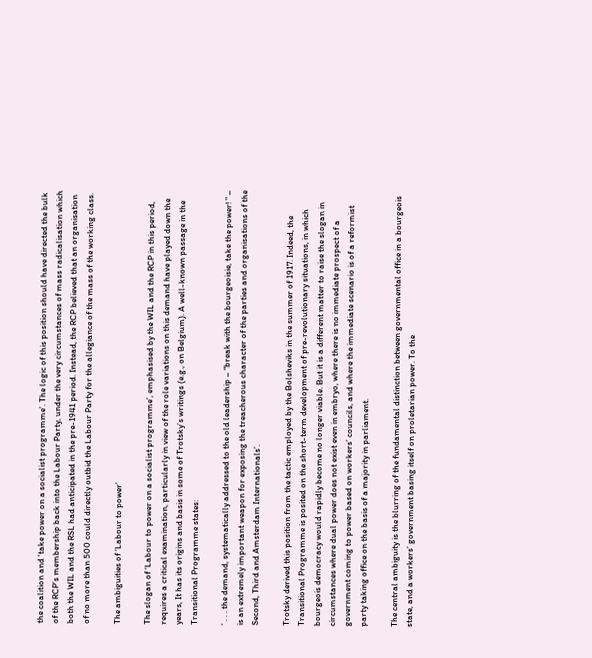the coalition and ‘take power on a socialist programme’. The logic of this position should have directed the bulk of the RCP’s membership back into the Labour Party, under the very circumstances of mass radicalisation which both the WIL and the RSL had anticipated in the pre-1941 period. Instead, the RCP believed that an organisation of no more than 500 could directly outbid the Labour Party for the allegiance of the mass of the working class.

The ambiguities of ‘Labour to power’

The slogan of ‘Labour to power on a socialist programme’, emphasised by the WIL and the RCP in this period, requires a critical examination, particularly in view of the role variations on this demand have played down the years, It has its origins and basis in some of Trotsky’s writings (e.g., on Belgium). A well-known passage in the Transitional Programme states:

‘ . . . the demand, systematically addressed to the old leadership – “break with the bourgeoisie, take the power! ” – is an extremely important weapon for exposing the treacherous character of the parties and organisations of the Second, Third and Amsterdam Internationals’.

Trotsky derived this position from the tactic employed by the Bolsheviks in the summer of 1917. Indeed, the Transitional Programme is posited on the short-term development of pre-revolutionary situations, in which bourgeois democracy would rapidly become no longer viable. But it is a different matter to raise the slogan in circumstances where dual power does not exist even in embryo, where there is no immediate prospect of a government coming to power based on workers’ councils, and where the immediate scenario is of a reformist party taking office on the basis of a majority in parliament.

The central ambiguity is the blurring of the fundamental distinction between governmental office in a bourgeois state, and a workers’ government basing itself on proletarian power. To the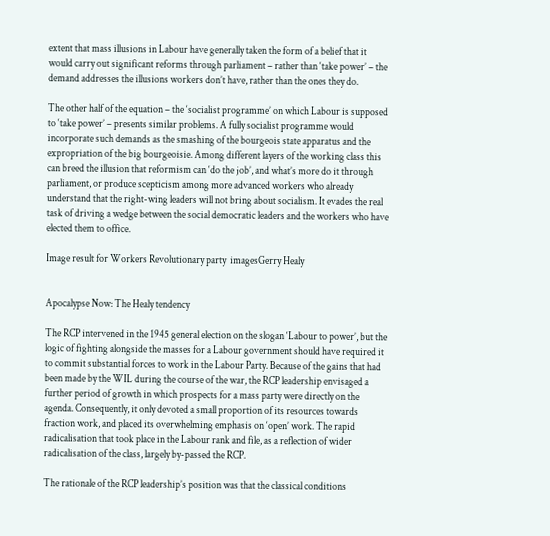extent that mass illusions in Labour have generally taken the form of a belief that it would carry out significant reforms through parliament – rather than ‘take power’ – the demand addresses the illusions workers don’t have, rather than the ones they do.

The other half of the equation – the ‘socialist programme’ on which Labour is supposed to ‘take power’ – presents similar problems. A fully socialist programme would incorporate such demands as the smashing of the bourgeois state apparatus and the expropriation of the big bourgeoisie. Among different layers of the working class this can breed the illusion that reformism can ‘do the job’, and what’s more do it through parliament, or produce scepticism among more advanced workers who already understand that the right-wing leaders will not bring about socialism. It evades the real task of driving a wedge between the social democratic leaders and the workers who have elected them to office.

Image result for Workers Revolutionary party  imagesGerry Healy


Apocalypse Now: The Healy tendency

The RCP intervened in the 1945 general election on the slogan ‘Labour to power’, but the logic of fighting alongside the masses for a Labour government should have required it to commit substantial forces to work in the Labour Party. Because of the gains that had been made by the WIL during the course of the war, the RCP leadership envisaged a further period of growth in which prospects for a mass party were directly on the agenda. Consequently, it only devoted a small proportion of its resources towards fraction work, and placed its overwhelming emphasis on ‘open’ work. The rapid radicalisation that took place in the Labour rank and file, as a reflection of wider radicalisation of the class, largely by-passed the RCP.

The rationale of the RCP leadership’s position was that the classical conditions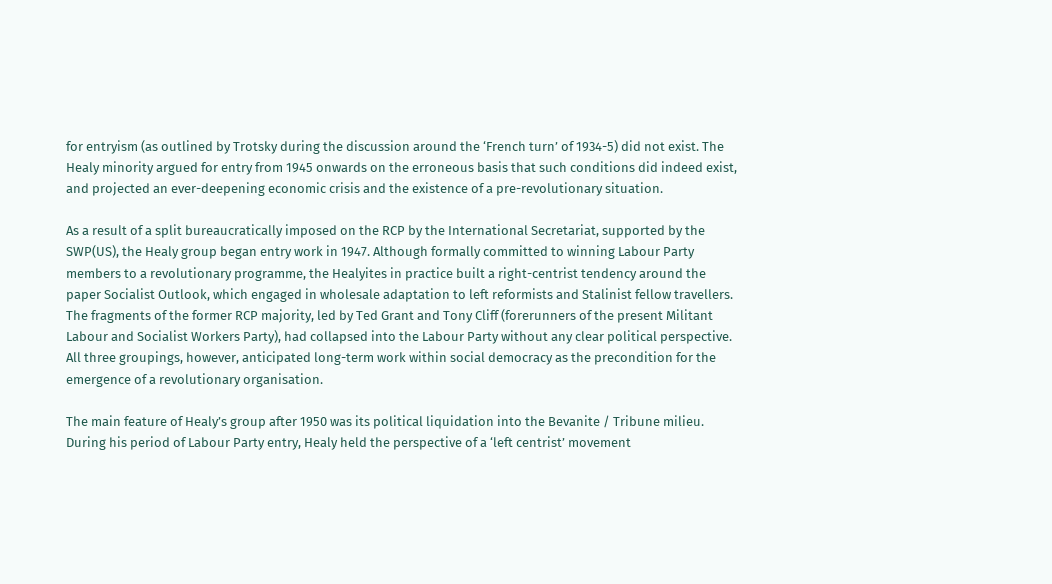for entryism (as outlined by Trotsky during the discussion around the ‘French turn’ of 1934-5) did not exist. The Healy minority argued for entry from 1945 onwards on the erroneous basis that such conditions did indeed exist, and projected an ever-deepening economic crisis and the existence of a pre-revolutionary situation.

As a result of a split bureaucratically imposed on the RCP by the International Secretariat, supported by the SWP(US), the Healy group began entry work in 1947. Although formally committed to winning Labour Party members to a revolutionary programme, the Healyites in practice built a right-centrist tendency around the paper Socialist Outlook, which engaged in wholesale adaptation to left reformists and Stalinist fellow travellers. The fragments of the former RCP majority, led by Ted Grant and Tony Cliff (forerunners of the present Militant Labour and Socialist Workers Party), had collapsed into the Labour Party without any clear political perspective. All three groupings, however, anticipated long-term work within social democracy as the precondition for the emergence of a revolutionary organisation.

The main feature of Healy’s group after 1950 was its political liquidation into the Bevanite / Tribune milieu. During his period of Labour Party entry, Healy held the perspective of a ‘left centrist’ movement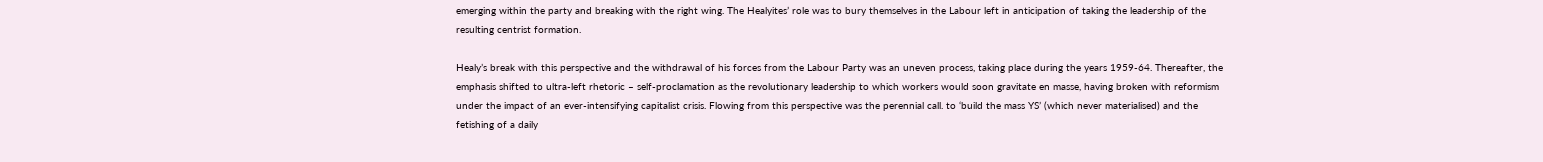emerging within the party and breaking with the right wing. The Healyites’ role was to bury themselves in the Labour left in anticipation of taking the leadership of the resulting centrist formation.

Healy’s break with this perspective and the withdrawal of his forces from the Labour Party was an uneven process, taking place during the years 1959-64. Thereafter, the emphasis shifted to ultra-left rhetoric – self-proclamation as the revolutionary leadership to which workers would soon gravitate en masse, having broken with reformism under the impact of an ever-intensifying capitalist crisis. Flowing from this perspective was the perennial call. to ‘build the mass YS’ (which never materialised) and the fetishing of a daily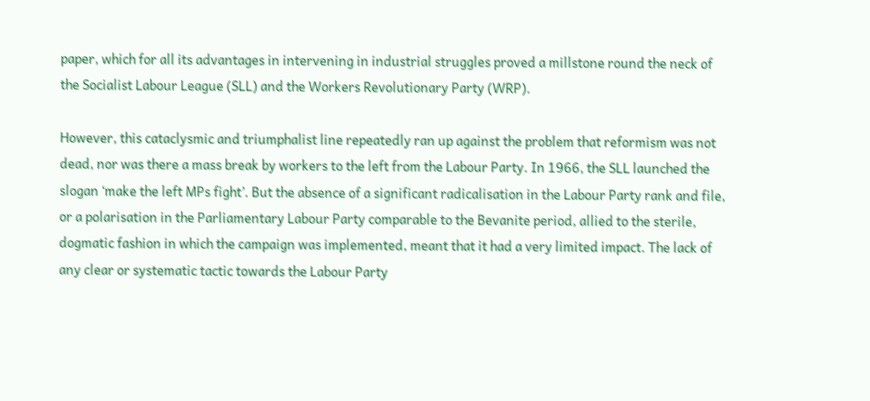paper, which for all its advantages in intervening in industrial struggles proved a millstone round the neck of the Socialist Labour League (SLL) and the Workers Revolutionary Party (WRP).

However, this cataclysmic and triumphalist line repeatedly ran up against the problem that reformism was not dead, nor was there a mass break by workers to the left from the Labour Party. In 1966, the SLL launched the slogan ‘make the left MPs fight’. But the absence of a significant radicalisation in the Labour Party rank and file, or a polarisation in the Parliamentary Labour Party comparable to the Bevanite period, allied to the sterile, dogmatic fashion in which the campaign was implemented, meant that it had a very limited impact. The lack of any clear or systematic tactic towards the Labour Party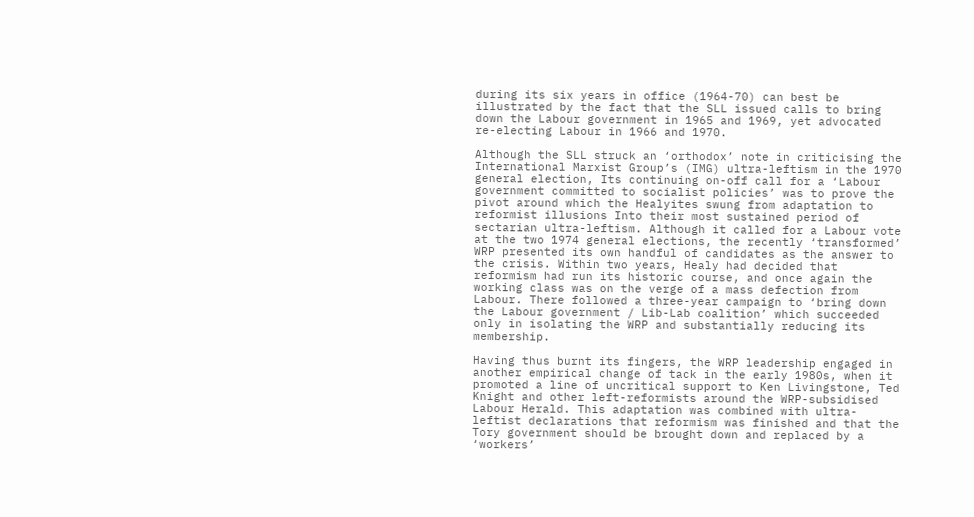during its six years in office (1964-70) can best be illustrated by the fact that the SLL issued calls to bring down the Labour government in 1965 and 1969, yet advocated re-electing Labour in 1966 and 1970.

Although the SLL struck an ‘orthodox’ note in criticising the International Marxist Group’s (IMG) ultra-leftism in the 1970 general election, Its continuing on-off call for a ‘Labour government committed to socialist policies’ was to prove the pivot around which the Healyites swung from adaptation to reformist illusions Into their most sustained period of sectarian ultra-leftism. Although it called for a Labour vote at the two 1974 general elections, the recently ‘transformed’ WRP presented its own handful of candidates as the answer to the crisis. Within two years, Healy had decided that reformism had run its historic course, and once again the working class was on the verge of a mass defection from Labour. There followed a three-year campaign to ‘bring down the Labour government / Lib-Lab coalition’ which succeeded only in isolating the WRP and substantially reducing its membership.

Having thus burnt its fingers, the WRP leadership engaged in another empirical change of tack in the early 1980s, when it promoted a line of uncritical support to Ken Livingstone, Ted Knight and other left-reformists around the WRP-subsidised Labour Herald. This adaptation was combined with ultra-leftist declarations that reformism was finished and that the Tory government should be brought down and replaced by a ‘workers’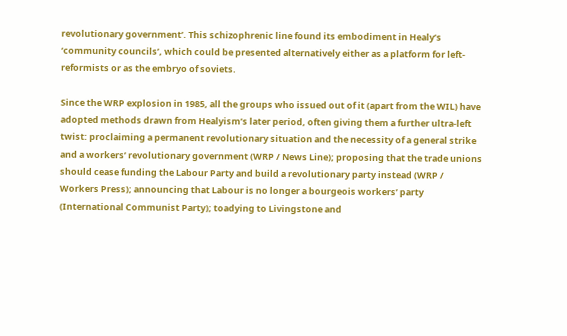revolutionary government’. This schizophrenic line found its embodiment in Healy’s ‘community councils’, which could be presented alternatively either as a platform for left-reformists or as the embryo of soviets.

Since the WRP explosion in 1985, all the groups who issued out of it (apart from the WIL) have adopted methods drawn from Healyism’s later period, often giving them a further ultra-left twist: proclaiming a permanent revolutionary situation and the necessity of a general strike and a workers’ revolutionary government (WRP / News Line); proposing that the trade unions should cease funding the Labour Party and build a revolutionary party instead (WRP / Workers Press); announcing that Labour is no longer a bourgeois workers’ party (International Communist Party); toadying to Livingstone and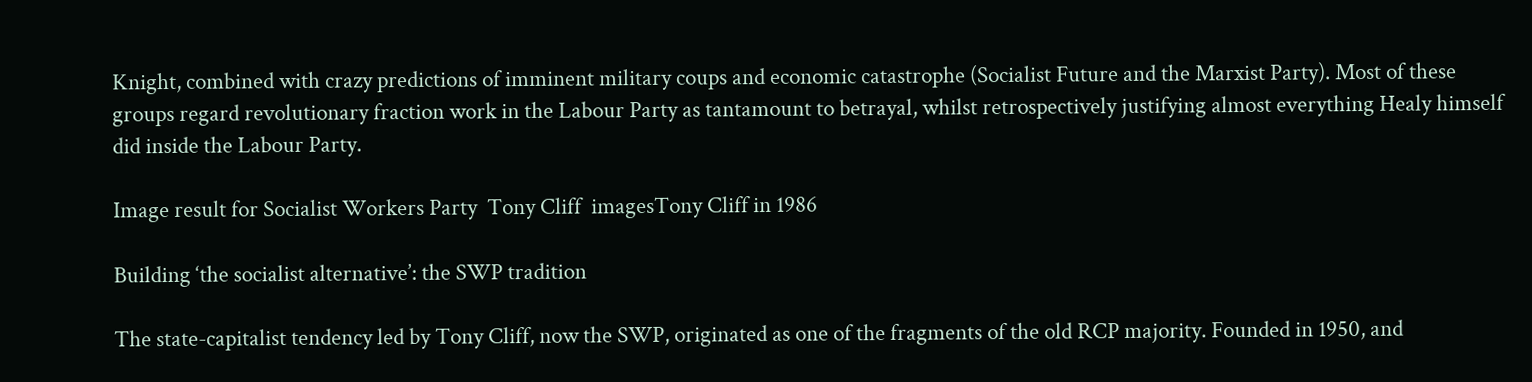Knight, combined with crazy predictions of imminent military coups and economic catastrophe (Socialist Future and the Marxist Party). Most of these groups regard revolutionary fraction work in the Labour Party as tantamount to betrayal, whilst retrospectively justifying almost everything Healy himself did inside the Labour Party.

Image result for Socialist Workers Party  Tony Cliff  imagesTony Cliff in 1986

Building ‘the socialist alternative’: the SWP tradition

The state-capitalist tendency led by Tony Cliff, now the SWP, originated as one of the fragments of the old RCP majority. Founded in 1950, and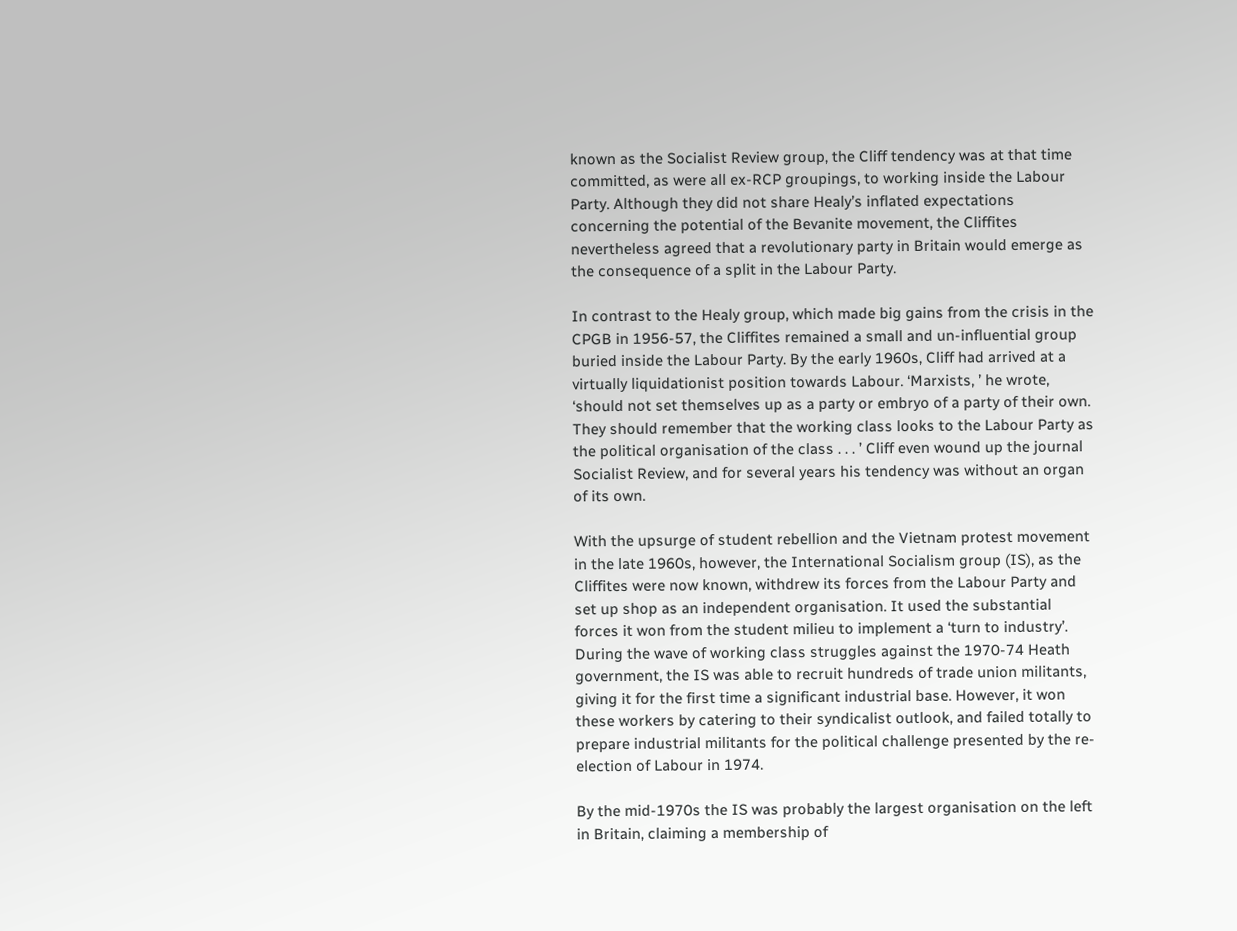known as the Socialist Review group, the Cliff tendency was at that time committed, as were all ex-RCP groupings, to working inside the Labour Party. Although they did not share Healy’s inflated expectations concerning the potential of the Bevanite movement, the Cliffites nevertheless agreed that a revolutionary party in Britain would emerge as the consequence of a split in the Labour Party.

In contrast to the Healy group, which made big gains from the crisis in the CPGB in 1956-57, the Cliffites remained a small and un-influential group buried inside the Labour Party. By the early 1960s, Cliff had arrived at a virtually liquidationist position towards Labour. ‘Marxists, ’ he wrote, ‘should not set themselves up as a party or embryo of a party of their own. They should remember that the working class looks to the Labour Party as the political organisation of the class . . . ’ Cliff even wound up the journal Socialist Review, and for several years his tendency was without an organ of its own.

With the upsurge of student rebellion and the Vietnam protest movement in the late 1960s, however, the International Socialism group (IS), as the Cliffites were now known, withdrew its forces from the Labour Party and set up shop as an independent organisation. It used the substantial forces it won from the student milieu to implement a ‘turn to industry’. During the wave of working class struggles against the 1970-74 Heath government, the IS was able to recruit hundreds of trade union militants, giving it for the first time a significant industrial base. However, it won these workers by catering to their syndicalist outlook, and failed totally to prepare industrial militants for the political challenge presented by the re-election of Labour in 1974.

By the mid-1970s the IS was probably the largest organisation on the left in Britain, claiming a membership of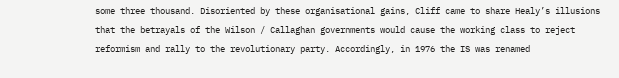some three thousand. Disoriented by these organisational gains, Cliff came to share Healy’s illusions that the betrayals of the Wilson / Callaghan governments would cause the working class to reject reformism and rally to the revolutionary party. Accordingly, in 1976 the IS was renamed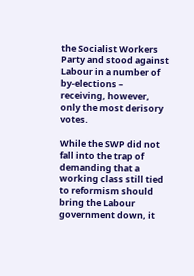the Socialist Workers Party and stood against Labour in a number of by-elections – receiving, however, only the most derisory votes.

While the SWP did not fall into the trap of demanding that a working class still tied to reformism should bring the Labour government down, it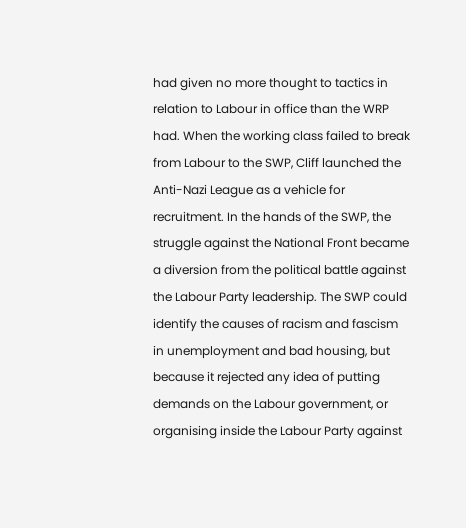had given no more thought to tactics in relation to Labour in office than the WRP had. When the working class failed to break from Labour to the SWP, Cliff launched the Anti-Nazi League as a vehicle for recruitment. In the hands of the SWP, the struggle against the National Front became a diversion from the political battle against the Labour Party leadership. The SWP could identify the causes of racism and fascism in unemployment and bad housing, but because it rejected any idea of putting demands on the Labour government, or organising inside the Labour Party against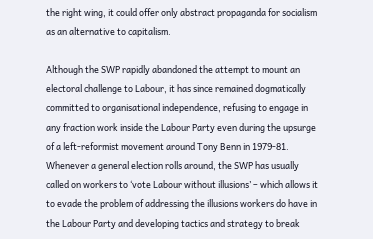the right wing, it could offer only abstract propaganda for socialism as an alternative to capitalism.

Although the SWP rapidly abandoned the attempt to mount an electoral challenge to Labour, it has since remained dogmatically committed to organisational independence, refusing to engage in any fraction work inside the Labour Party even during the upsurge of a left-reformist movement around Tony Benn in 1979-81. Whenever a general election rolls around, the SWP has usually called on workers to ‘vote Labour without illusions’ – which allows it to evade the problem of addressing the illusions workers do have in the Labour Party and developing tactics and strategy to break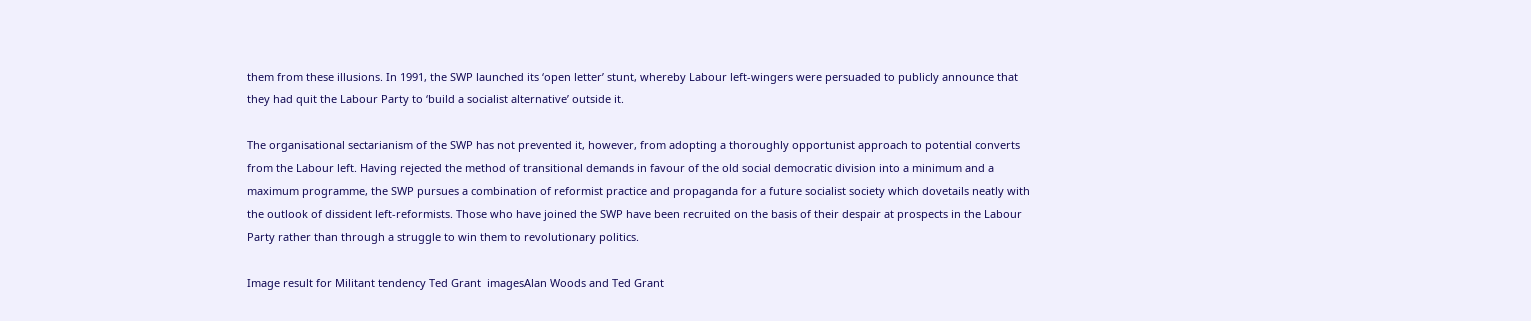them from these illusions. In 1991, the SWP launched its ‘open letter’ stunt, whereby Labour left-wingers were persuaded to publicly announce that they had quit the Labour Party to ‘build a socialist alternative’ outside it.

The organisational sectarianism of the SWP has not prevented it, however, from adopting a thoroughly opportunist approach to potential converts from the Labour left. Having rejected the method of transitional demands in favour of the old social democratic division into a minimum and a maximum programme, the SWP pursues a combination of reformist practice and propaganda for a future socialist society which dovetails neatly with the outlook of dissident left-reformists. Those who have joined the SWP have been recruited on the basis of their despair at prospects in the Labour Party rather than through a struggle to win them to revolutionary politics.

Image result for Militant tendency Ted Grant  imagesAlan Woods and Ted Grant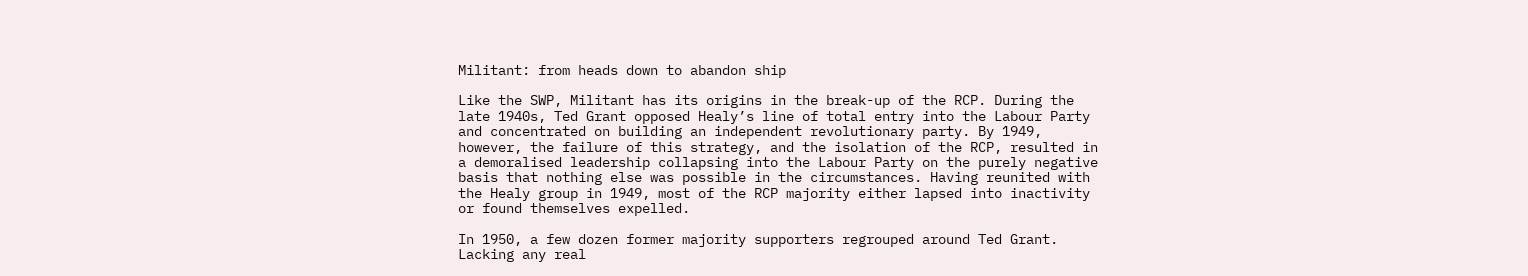Militant: from heads down to abandon ship

Like the SWP, Militant has its origins in the break-up of the RCP. During the late 1940s, Ted Grant opposed Healy’s line of total entry into the Labour Party and concentrated on building an independent revolutionary party. By 1949, however, the failure of this strategy, and the isolation of the RCP, resulted in a demoralised leadership collapsing into the Labour Party on the purely negative basis that nothing else was possible in the circumstances. Having reunited with the Healy group in 1949, most of the RCP majority either lapsed into inactivity or found themselves expelled.

In 1950, a few dozen former majority supporters regrouped around Ted Grant. Lacking any real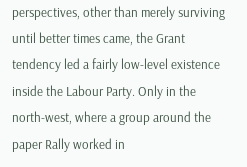perspectives, other than merely surviving until better times came, the Grant tendency led a fairly low-level existence inside the Labour Party. Only in the north-west, where a group around the paper Rally worked in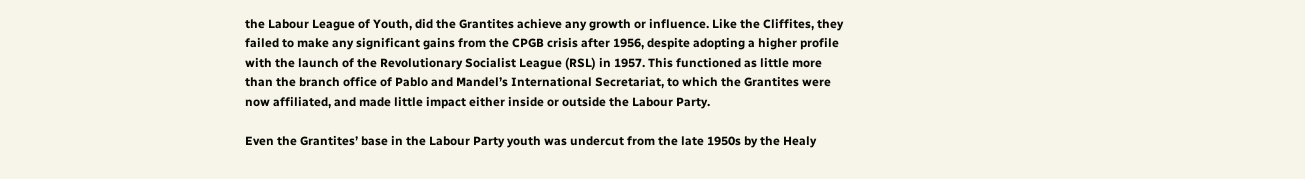the Labour League of Youth, did the Grantites achieve any growth or influence. Like the Cliffites, they failed to make any significant gains from the CPGB crisis after 1956, despite adopting a higher profile with the launch of the Revolutionary Socialist League (RSL) in 1957. This functioned as little more than the branch office of Pablo and Mandel’s International Secretariat, to which the Grantites were now affiliated, and made little impact either inside or outside the Labour Party.

Even the Grantites’ base in the Labour Party youth was undercut from the late 1950s by the Healy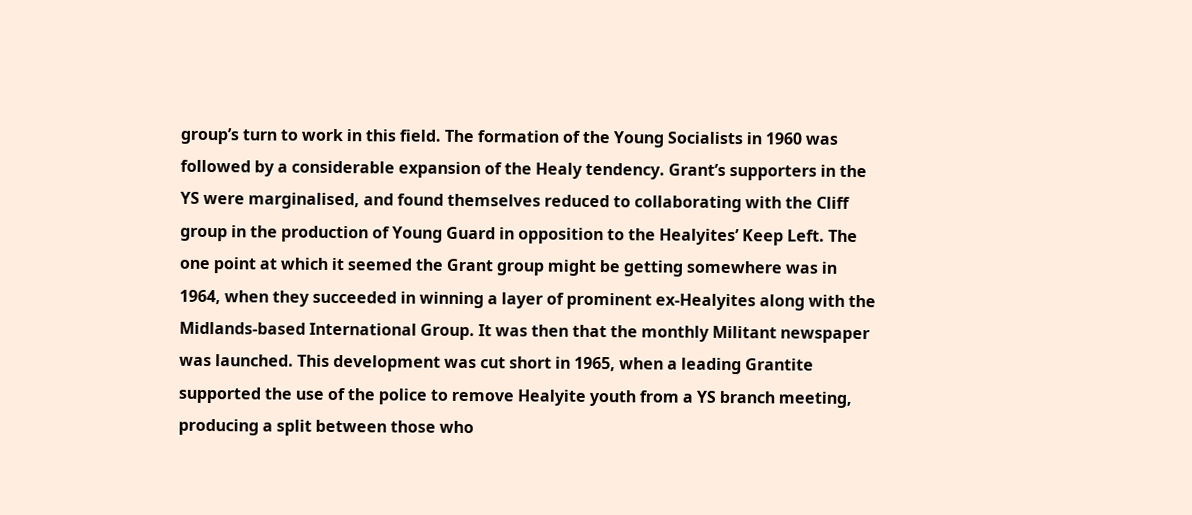group’s turn to work in this field. The formation of the Young Socialists in 1960 was followed by a considerable expansion of the Healy tendency. Grant’s supporters in the YS were marginalised, and found themselves reduced to collaborating with the Cliff group in the production of Young Guard in opposition to the Healyites’ Keep Left. The one point at which it seemed the Grant group might be getting somewhere was in 1964, when they succeeded in winning a layer of prominent ex-Healyites along with the Midlands-based International Group. It was then that the monthly Militant newspaper was launched. This development was cut short in 1965, when a leading Grantite supported the use of the police to remove Healyite youth from a YS branch meeting, producing a split between those who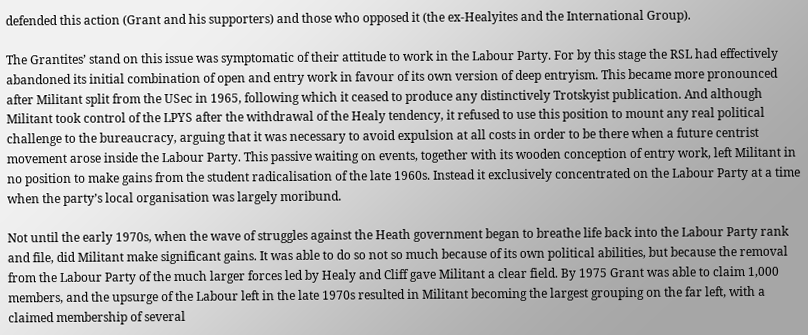defended this action (Grant and his supporters) and those who opposed it (the ex-Healyites and the International Group).

The Grantites’ stand on this issue was symptomatic of their attitude to work in the Labour Party. For by this stage the RSL had effectively abandoned its initial combination of open and entry work in favour of its own version of deep entryism. This became more pronounced after Militant split from the USec in 1965, following which it ceased to produce any distinctively Trotskyist publication. And although Militant took control of the LPYS after the withdrawal of the Healy tendency, it refused to use this position to mount any real political challenge to the bureaucracy, arguing that it was necessary to avoid expulsion at all costs in order to be there when a future centrist movement arose inside the Labour Party. This passive waiting on events, together with its wooden conception of entry work, left Militant in no position to make gains from the student radicalisation of the late 1960s. Instead it exclusively concentrated on the Labour Party at a time when the party’s local organisation was largely moribund.

Not until the early 1970s, when the wave of struggles against the Heath government began to breathe life back into the Labour Party rank and file, did Militant make significant gains. It was able to do so not so much because of its own political abilities, but because the removal from the Labour Party of the much larger forces led by Healy and Cliff gave Militant a clear field. By 1975 Grant was able to claim 1,000 members, and the upsurge of the Labour left in the late 1970s resulted in Militant becoming the largest grouping on the far left, with a claimed membership of several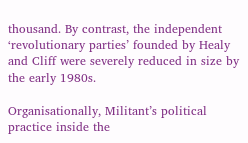thousand. By contrast, the independent ‘revolutionary parties’ founded by Healy and Cliff were severely reduced in size by the early 1980s.

Organisationally, Militant’s political practice inside the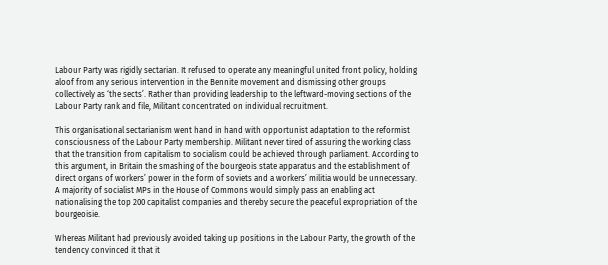Labour Party was rigidly sectarian. It refused to operate any meaningful united front policy, holding aloof from any serious intervention in the Bennite movement and dismissing other groups collectively as ‘the sects’. Rather than providing leadership to the leftward-moving sections of the Labour Party rank and file, Militant concentrated on individual recruitment.

This organisational sectarianism went hand in hand with opportunist adaptation to the reformist consciousness of the Labour Party membership. Militant never tired of assuring the working class that the transition from capitalism to socialism could be achieved through parliament. According to this argument, in Britain the smashing of the bourgeois state apparatus and the establishment of direct organs of workers’ power in the form of soviets and a workers’ militia would be unnecessary. A majority of socialist MPs in the House of Commons would simply pass an enabling act nationalising the top 200 capitalist companies and thereby secure the peaceful expropriation of the bourgeoisie.

Whereas Militant had previously avoided taking up positions in the Labour Party, the growth of the tendency convinced it that it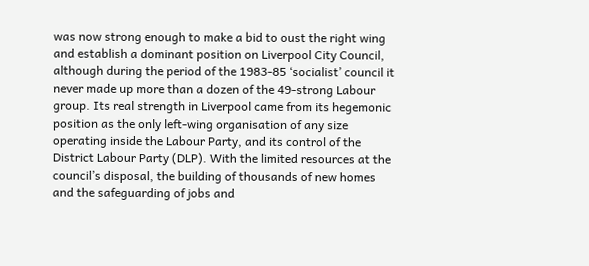was now strong enough to make a bid to oust the right wing and establish a dominant position on Liverpool City Council, although during the period of the 1983-85 ‘socialist’ council it never made up more than a dozen of the 49-strong Labour group. Its real strength in Liverpool came from its hegemonic position as the only left-wing organisation of any size operating inside the Labour Party, and its control of the District Labour Party (DLP). With the limited resources at the council’s disposal, the building of thousands of new homes and the safeguarding of jobs and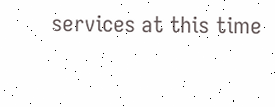services at this time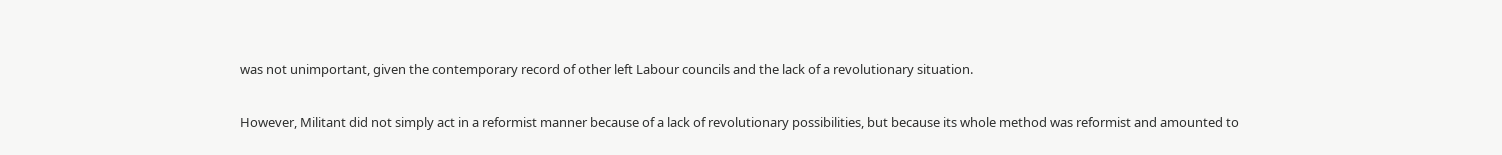was not unimportant, given the contemporary record of other left Labour councils and the lack of a revolutionary situation.

However, Militant did not simply act in a reformist manner because of a lack of revolutionary possibilities, but because its whole method was reformist and amounted to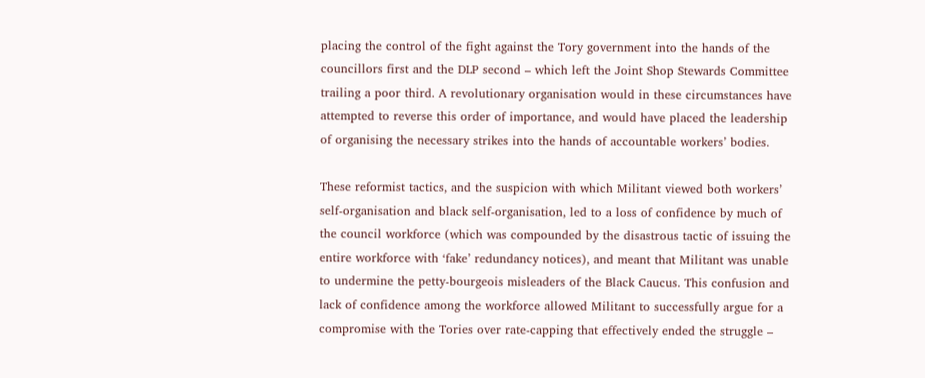placing the control of the fight against the Tory government into the hands of the councillors first and the DLP second – which left the Joint Shop Stewards Committee trailing a poor third. A revolutionary organisation would in these circumstances have attempted to reverse this order of importance, and would have placed the leadership of organising the necessary strikes into the hands of accountable workers’ bodies.

These reformist tactics, and the suspicion with which Militant viewed both workers’ self-organisation and black self-organisation, led to a loss of confidence by much of the council workforce (which was compounded by the disastrous tactic of issuing the entire workforce with ‘fake’ redundancy notices), and meant that Militant was unable to undermine the petty-bourgeois misleaders of the Black Caucus. This confusion and lack of confidence among the workforce allowed Militant to successfully argue for a compromise with the Tories over rate-capping that effectively ended the struggle –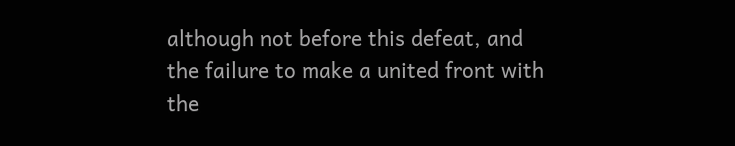although not before this defeat, and the failure to make a united front with the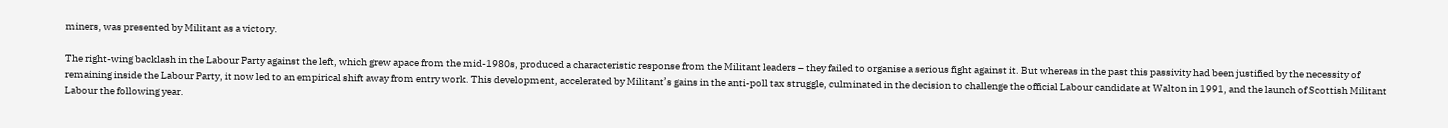miners, was presented by Militant as a victory.

The right-wing backlash in the Labour Party against the left, which grew apace from the mid-1980s, produced a characteristic response from the Militant leaders – they failed to organise a serious fight against it. But whereas in the past this passivity had been justified by the necessity of remaining inside the Labour Party, it now led to an empirical shift away from entry work. This development, accelerated by Militant’s gains in the anti-poll tax struggle, culminated in the decision to challenge the official Labour candidate at Walton in 1991, and the launch of Scottish Militant Labour the following year.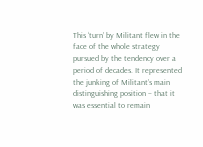This ‘turn’ by Militant flew in the face of the whole strategy pursued by the tendency over a period of decades. It represented the junking of Militant’s main distinguishing position – that it was essential to remain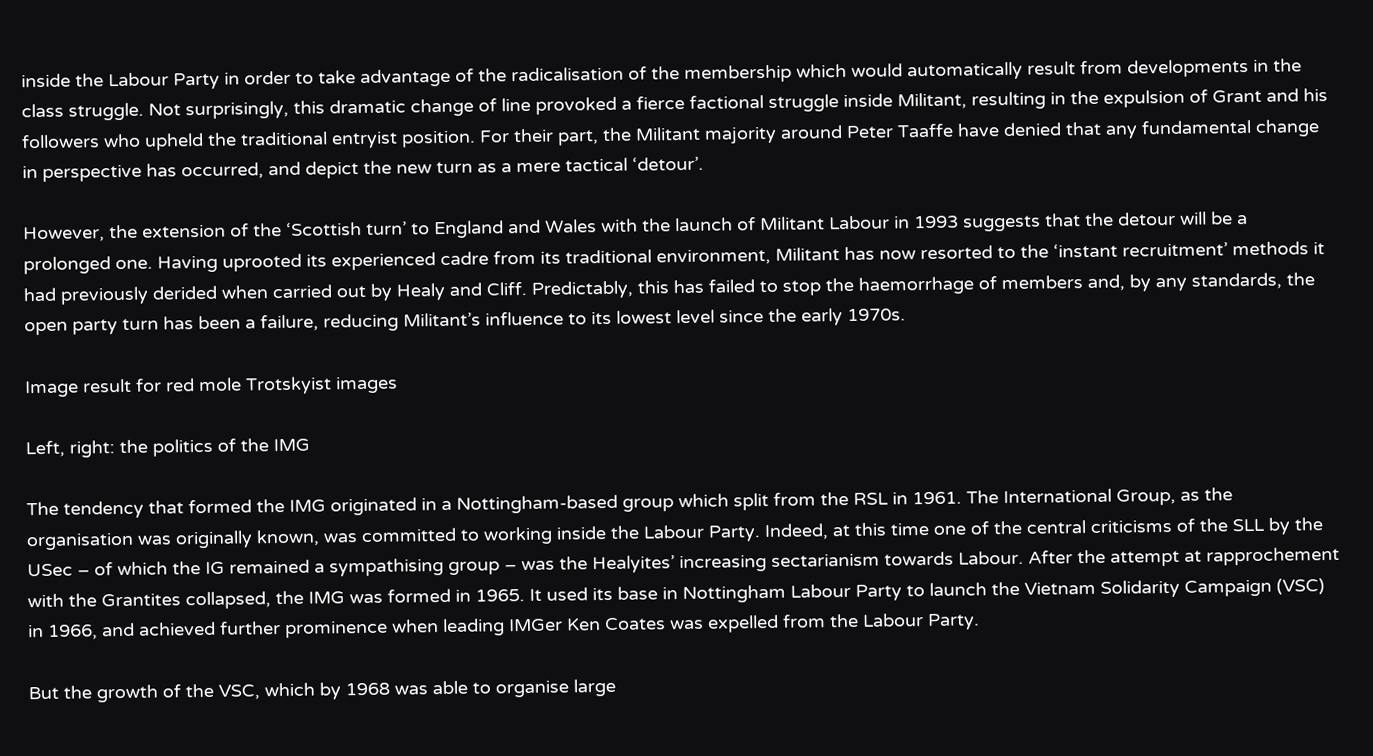inside the Labour Party in order to take advantage of the radicalisation of the membership which would automatically result from developments in the class struggle. Not surprisingly, this dramatic change of line provoked a fierce factional struggle inside Militant, resulting in the expulsion of Grant and his followers who upheld the traditional entryist position. For their part, the Militant majority around Peter Taaffe have denied that any fundamental change in perspective has occurred, and depict the new turn as a mere tactical ‘detour’.

However, the extension of the ‘Scottish turn’ to England and Wales with the launch of Militant Labour in 1993 suggests that the detour will be a prolonged one. Having uprooted its experienced cadre from its traditional environment, Militant has now resorted to the ‘instant recruitment’ methods it had previously derided when carried out by Healy and Cliff. Predictably, this has failed to stop the haemorrhage of members and, by any standards, the open party turn has been a failure, reducing Militant’s influence to its lowest level since the early 1970s.

Image result for red mole Trotskyist images

Left, right: the politics of the IMG

The tendency that formed the IMG originated in a Nottingham-based group which split from the RSL in 1961. The International Group, as the organisation was originally known, was committed to working inside the Labour Party. Indeed, at this time one of the central criticisms of the SLL by the USec – of which the IG remained a sympathising group – was the Healyites’ increasing sectarianism towards Labour. After the attempt at rapprochement with the Grantites collapsed, the IMG was formed in 1965. It used its base in Nottingham Labour Party to launch the Vietnam Solidarity Campaign (VSC) in 1966, and achieved further prominence when leading IMGer Ken Coates was expelled from the Labour Party.

But the growth of the VSC, which by 1968 was able to organise large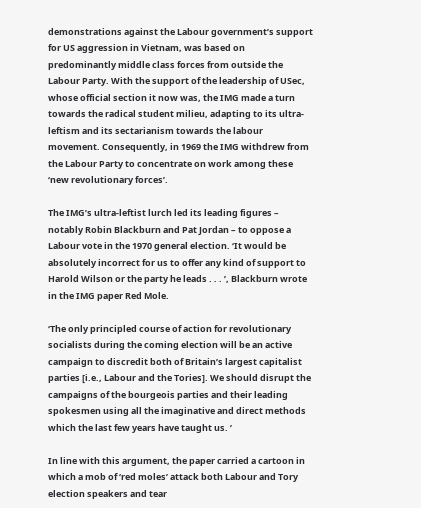demonstrations against the Labour government’s support for US aggression in Vietnam, was based on predominantly middle class forces from outside the Labour Party. With the support of the leadership of USec, whose official section it now was, the IMG made a turn towards the radical student milieu, adapting to its ultra-leftism and its sectarianism towards the labour movement. Consequently, in 1969 the IMG withdrew from the Labour Party to concentrate on work among these ‘new revolutionary forces’.

The IMG’s ultra-leftist lurch led its leading figures – notably Robin Blackburn and Pat Jordan – to oppose a Labour vote in the 1970 general election. ‘It would be absolutely incorrect for us to offer any kind of support to Harold Wilson or the party he leads . . . ’, Blackburn wrote in the IMG paper Red Mole.

‘The only principled course of action for revolutionary socialists during the coming election will be an active campaign to discredit both of Britain’s largest capitalist parties [i.e., Labour and the Tories]. We should disrupt the campaigns of the bourgeois parties and their leading spokesmen using all the imaginative and direct methods which the last few years have taught us. ’

In line with this argument, the paper carried a cartoon in which a mob of ‘red moles’ attack both Labour and Tory election speakers and tear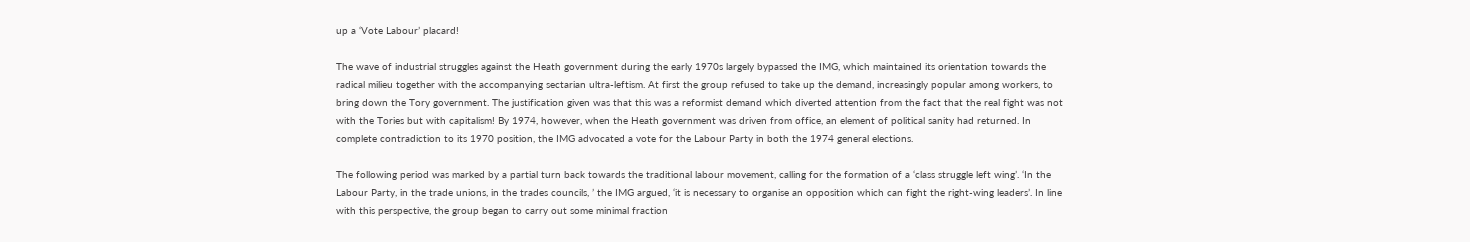up a ‘Vote Labour’ placard!

The wave of industrial struggles against the Heath government during the early 1970s largely bypassed the IMG, which maintained its orientation towards the radical milieu together with the accompanying sectarian ultra-leftism. At first the group refused to take up the demand, increasingly popular among workers, to bring down the Tory government. The justification given was that this was a reformist demand which diverted attention from the fact that the real fight was not with the Tories but with capitalism! By 1974, however, when the Heath government was driven from office, an element of political sanity had returned. In complete contradiction to its 1970 position, the IMG advocated a vote for the Labour Party in both the 1974 general elections.

The following period was marked by a partial turn back towards the traditional labour movement, calling for the formation of a ‘class struggle left wing’. ‘In the Labour Party, in the trade unions, in the trades councils, ’ the IMG argued, ‘it is necessary to organise an opposition which can fight the right-wing leaders’. In line with this perspective, the group began to carry out some minimal fraction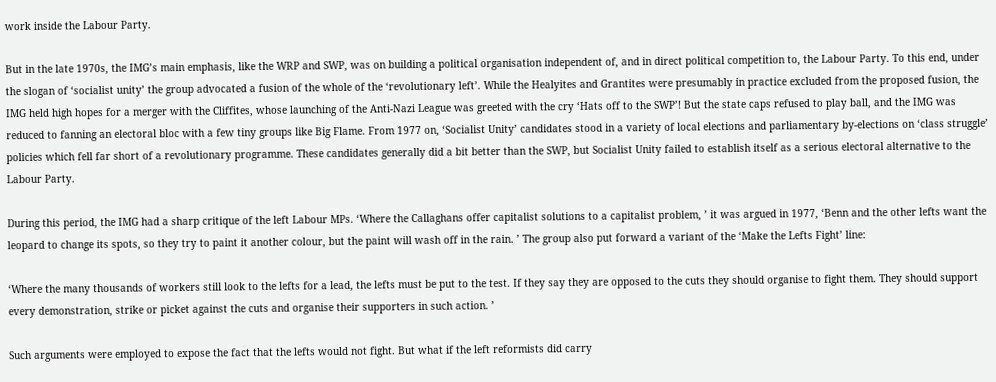work inside the Labour Party.

But in the late 1970s, the IMG’s main emphasis, like the WRP and SWP, was on building a political organisation independent of, and in direct political competition to, the Labour Party. To this end, under the slogan of ‘socialist unity’ the group advocated a fusion of the whole of the ‘revolutionary left’. While the Healyites and Grantites were presumably in practice excluded from the proposed fusion, the IMG held high hopes for a merger with the Cliffites, whose launching of the Anti-Nazi League was greeted with the cry ‘Hats off to the SWP’! But the state caps refused to play ball, and the IMG was reduced to fanning an electoral bloc with a few tiny groups like Big Flame. From 1977 on, ‘Socialist Unity’ candidates stood in a variety of local elections and parliamentary by-elections on ‘class struggle’ policies which fell far short of a revolutionary programme. These candidates generally did a bit better than the SWP, but Socialist Unity failed to establish itself as a serious electoral alternative to the Labour Party.

During this period, the IMG had a sharp critique of the left Labour MPs. ‘Where the Callaghans offer capitalist solutions to a capitalist problem, ’ it was argued in 1977, ‘Benn and the other lefts want the leopard to change its spots, so they try to paint it another colour, but the paint will wash off in the rain. ’ The group also put forward a variant of the ‘Make the Lefts Fight’ line:

‘Where the many thousands of workers still look to the lefts for a lead, the lefts must be put to the test. If they say they are opposed to the cuts they should organise to fight them. They should support every demonstration, strike or picket against the cuts and organise their supporters in such action. ’

Such arguments were employed to expose the fact that the lefts would not fight. But what if the left reformists did carry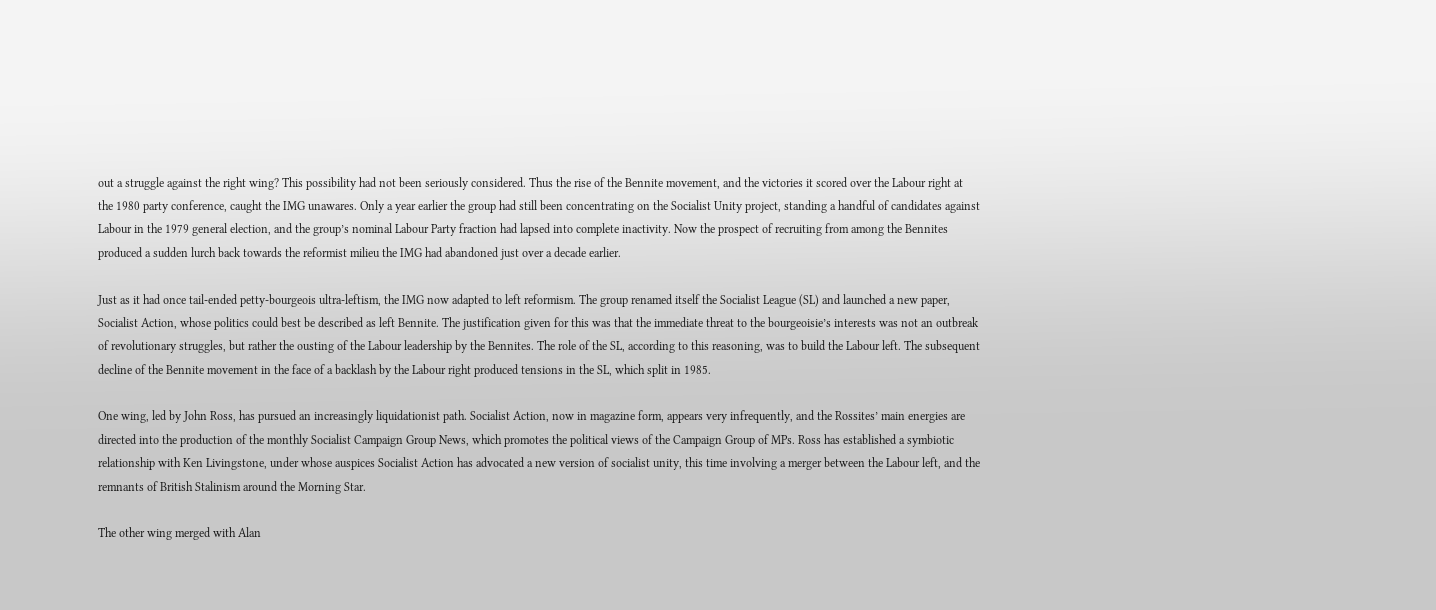out a struggle against the right wing? This possibility had not been seriously considered. Thus the rise of the Bennite movement, and the victories it scored over the Labour right at the 1980 party conference, caught the IMG unawares. Only a year earlier the group had still been concentrating on the Socialist Unity project, standing a handful of candidates against Labour in the 1979 general election, and the group’s nominal Labour Party fraction had lapsed into complete inactivity. Now the prospect of recruiting from among the Bennites produced a sudden lurch back towards the reformist milieu the IMG had abandoned just over a decade earlier.

Just as it had once tail-ended petty-bourgeois ultra-leftism, the IMG now adapted to left reformism. The group renamed itself the Socialist League (SL) and launched a new paper, Socialist Action, whose politics could best be described as left Bennite. The justification given for this was that the immediate threat to the bourgeoisie’s interests was not an outbreak of revolutionary struggles, but rather the ousting of the Labour leadership by the Bennites. The role of the SL, according to this reasoning, was to build the Labour left. The subsequent decline of the Bennite movement in the face of a backlash by the Labour right produced tensions in the SL, which split in 1985.

One wing, led by John Ross, has pursued an increasingly liquidationist path. Socialist Action, now in magazine form, appears very infrequently, and the Rossites’ main energies are directed into the production of the monthly Socialist Campaign Group News, which promotes the political views of the Campaign Group of MPs. Ross has established a symbiotic relationship with Ken Livingstone, under whose auspices Socialist Action has advocated a new version of socialist unity, this time involving a merger between the Labour left, and the remnants of British Stalinism around the Morning Star.

The other wing merged with Alan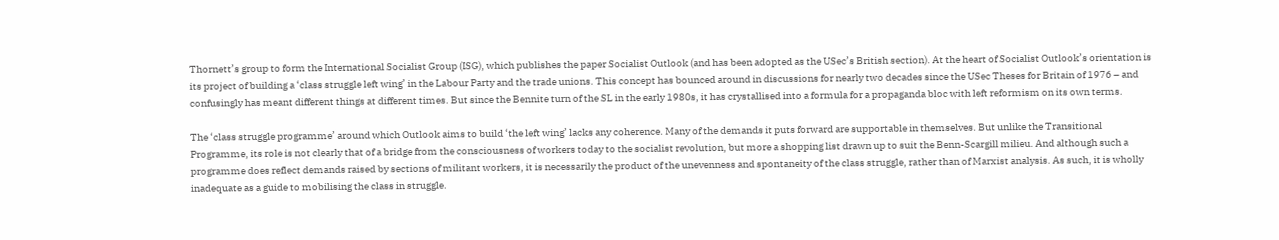Thornett’s group to form the International Socialist Group (ISG), which publishes the paper Socialist Outlook (and has been adopted as the USec’s British section). At the heart of Socialist Outlook’s orientation is its project of building a ‘class struggle left wing’ in the Labour Party and the trade unions. This concept has bounced around in discussions for nearly two decades since the USec Theses for Britain of 1976 – and confusingly has meant different things at different times. But since the Bennite turn of the SL in the early 1980s, it has crystallised into a formula for a propaganda bloc with left reformism on its own terms.

The ‘class struggle programme’ around which Outlook aims to build ‘the left wing’ lacks any coherence. Many of the demands it puts forward are supportable in themselves. But unlike the Transitional Programme, its role is not clearly that of a bridge from the consciousness of workers today to the socialist revolution, but more a shopping list drawn up to suit the Benn-Scargill milieu. And although such a programme does reflect demands raised by sections of militant workers, it is necessarily the product of the unevenness and spontaneity of the class struggle, rather than of Marxist analysis. As such, it is wholly inadequate as a guide to mobilising the class in struggle.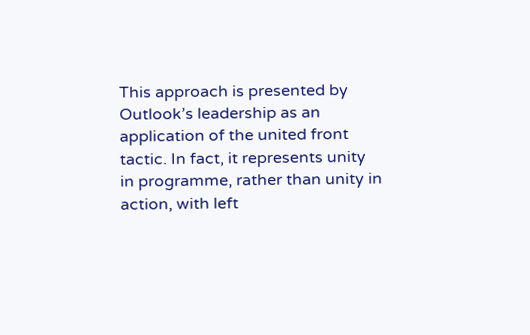This approach is presented by Outlook’s leadership as an application of the united front tactic. In fact, it represents unity in programme, rather than unity in action, with left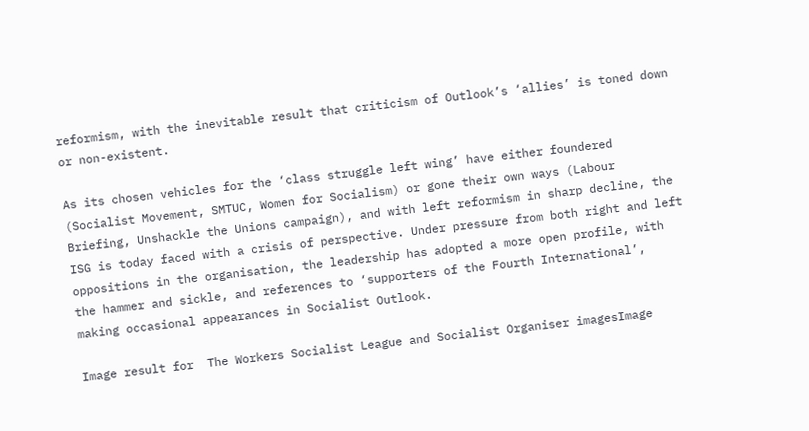reformism, with the inevitable result that criticism of Outlook’s ‘allies’ is toned down or non-existent.

As its chosen vehicles for the ‘class struggle left wing’ have either foundered (Socialist Movement, SMTUC, Women for Socialism) or gone their own ways (Labour Briefing, Unshackle the Unions campaign), and with left reformism in sharp decline, the ISG is today faced with a crisis of perspective. Under pressure from both right and left oppositions in the organisation, the leadership has adopted a more open profile, with the hammer and sickle, and references to ‘supporters of the Fourth International’, making occasional appearances in Socialist Outlook.

Image result for  The Workers Socialist League and Socialist Organiser imagesImage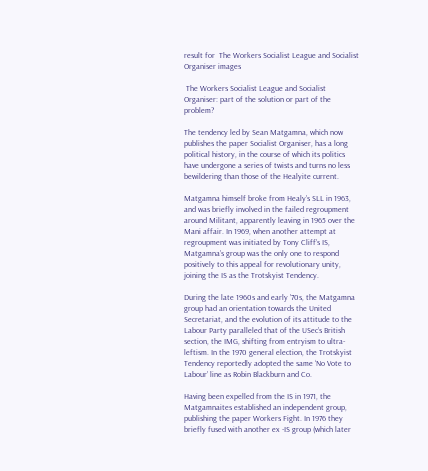result for  The Workers Socialist League and Socialist Organiser images

 The Workers Socialist League and Socialist Organiser: part of the solution or part of the problem?

The tendency led by Sean Matgamna, which now publishes the paper Socialist Organiser, has a long political history, in the course of which its politics have undergone a series of twists and turns no less bewildering than those of the Healyite current.

Matgamna himself broke from Healy’s SLL in 1963, and was briefly involved in the failed regroupment around Militant, apparently leaving in 1965 over the Mani affair. In 1969, when another attempt at regroupment was initiated by Tony Cliff’s IS, Matgamna’s group was the only one to respond positively to this appeal for revolutionary unity, joining the IS as the Trotskyist Tendency.

During the late 1960s and early ’70s, the Matgamna group had an orientation towards the United Secretariat, and the evolution of its attitude to the Labour Party paralleled that of the USec’s British section, the IMG, shifting from entryism to ultra-leftism. In the 1970 general election, the Trotskyist Tendency reportedly adopted the same ‘No Vote to Labour’ line as Robin Blackburn and Co.

Having been expelled from the IS in 1971, the Matgamnaites established an independent group, publishing the paper Workers Fight. In 1976 they briefly fused with another ex -IS group (which later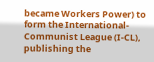became Workers Power) to form the International-Communist League (I-CL), publishing the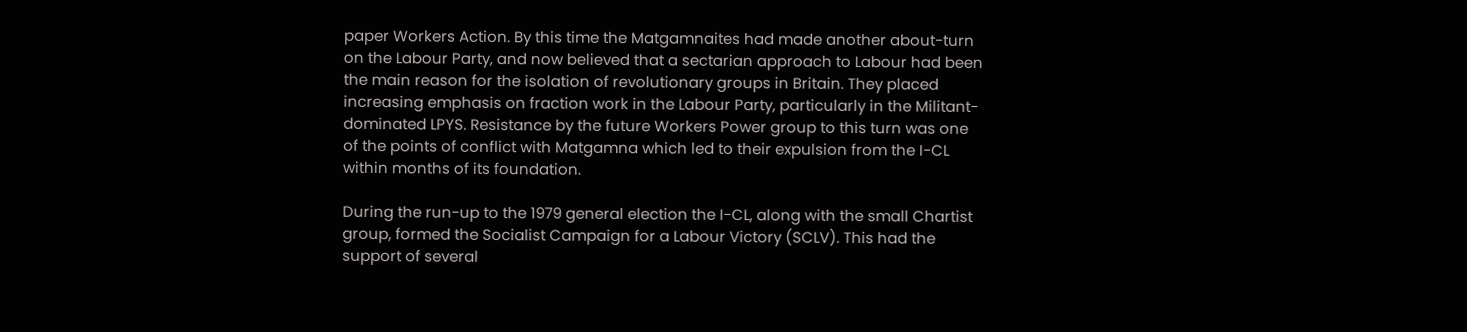paper Workers Action. By this time the Matgamnaites had made another about-turn on the Labour Party, and now believed that a sectarian approach to Labour had been the main reason for the isolation of revolutionary groups in Britain. They placed increasing emphasis on fraction work in the Labour Party, particularly in the Militant-dominated LPYS. Resistance by the future Workers Power group to this turn was one of the points of conflict with Matgamna which led to their expulsion from the I-CL within months of its foundation.

During the run-up to the 1979 general election the I-CL, along with the small Chartist group, formed the Socialist Campaign for a Labour Victory (SCLV). This had the support of several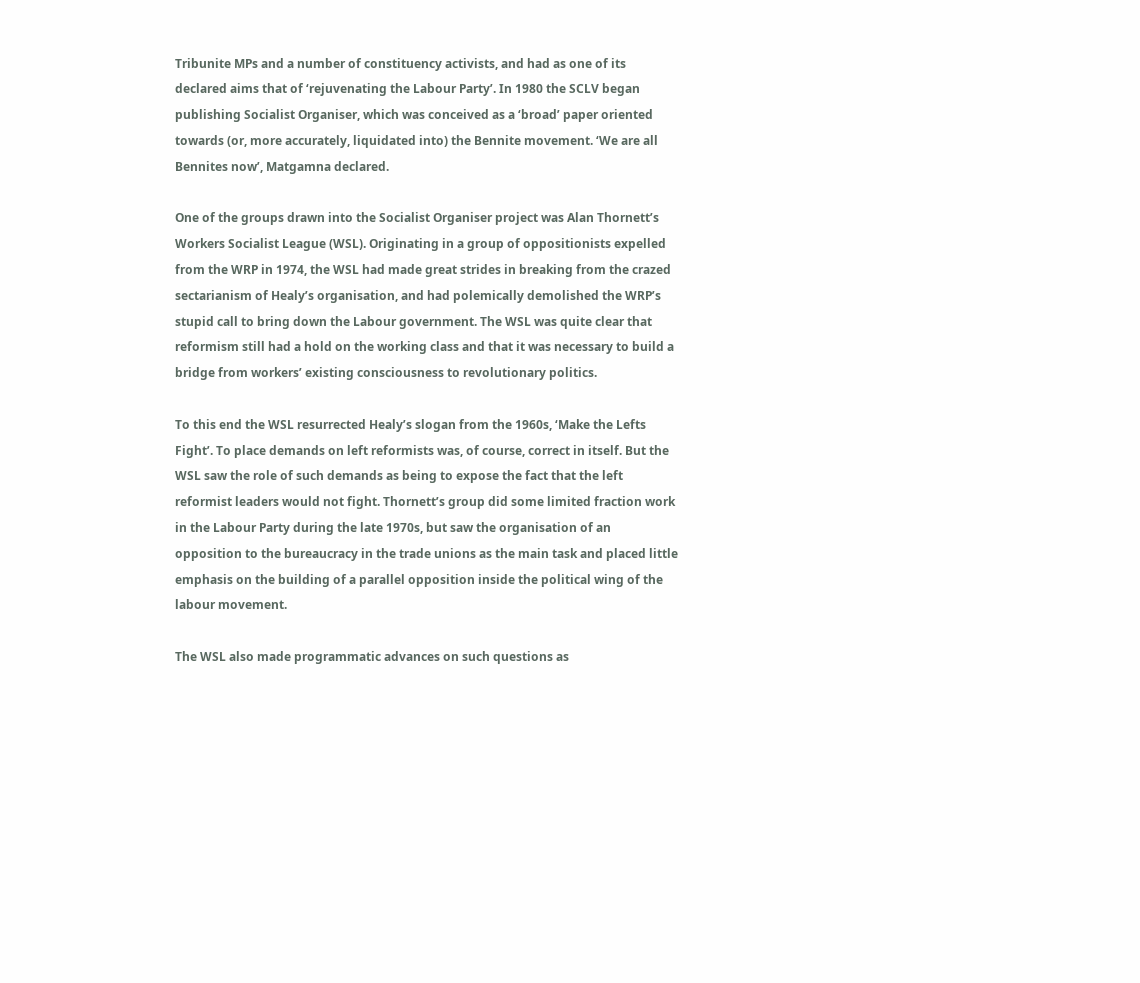Tribunite MPs and a number of constituency activists, and had as one of its declared aims that of ‘rejuvenating the Labour Party’. In 1980 the SCLV began publishing Socialist Organiser, which was conceived as a ‘broad’ paper oriented towards (or, more accurately, liquidated into) the Bennite movement. ‘We are all Bennites now’, Matgamna declared.

One of the groups drawn into the Socialist Organiser project was Alan Thornett’s Workers Socialist League (WSL). Originating in a group of oppositionists expelled from the WRP in 1974, the WSL had made great strides in breaking from the crazed sectarianism of Healy’s organisation, and had polemically demolished the WRP’s stupid call to bring down the Labour government. The WSL was quite clear that reformism still had a hold on the working class and that it was necessary to build a bridge from workers’ existing consciousness to revolutionary politics.

To this end the WSL resurrected Healy’s slogan from the 1960s, ‘Make the Lefts Fight’. To place demands on left reformists was, of course, correct in itself. But the WSL saw the role of such demands as being to expose the fact that the left reformist leaders would not fight. Thornett’s group did some limited fraction work in the Labour Party during the late 1970s, but saw the organisation of an opposition to the bureaucracy in the trade unions as the main task and placed little emphasis on the building of a parallel opposition inside the political wing of the labour movement.

The WSL also made programmatic advances on such questions as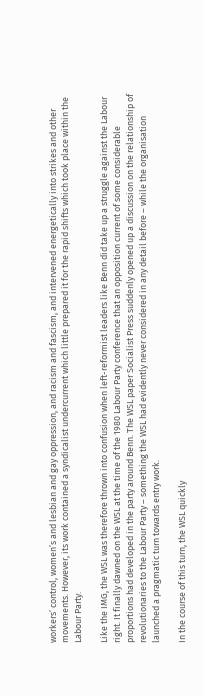workers’ control, women’s and lesbian and gay oppression, and racism and fascism, and intervened energetically into strikes and other movements. However, its work contained a syndicalist undercurrent which little prepared it for the rapid shifts which took place within the Labour Party.

Like the IMG, the WSL was therefore thrown into confusion when left-reformist leaders like Benn did take up a struggle against the Labour right. It finally dawned on the WSL at the time of the 1980 Labour Party conference that an opposition current of some considerable proportions had developed in the party around Benn. The WSL paper Socialist Press suddenly opened up a discussion on the relationship of revolutionaries to the Labour Party – something the WSL had evidently never considered in any detail before – while the organisation launched a pragmatic turn towards entry work.

In the course of this turn, the WSL quickly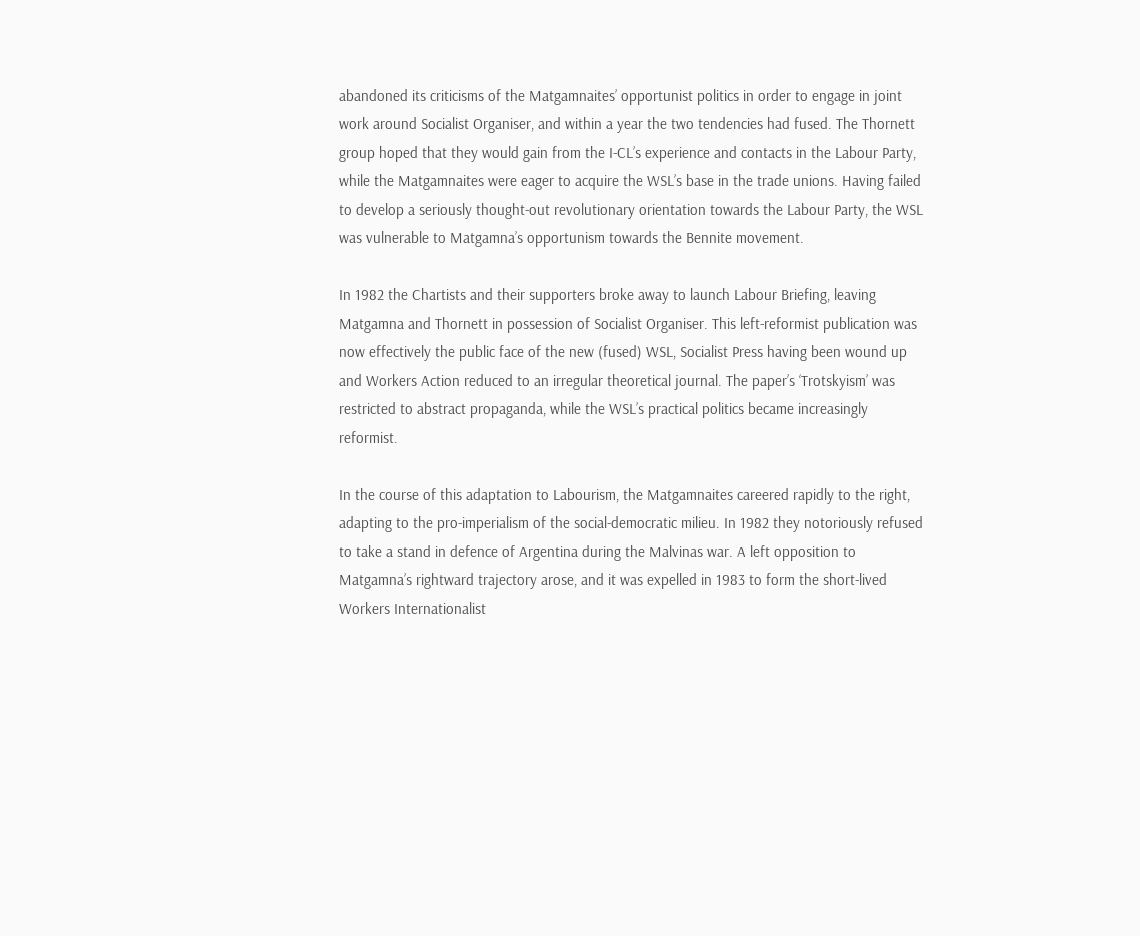abandoned its criticisms of the Matgamnaites’ opportunist politics in order to engage in joint work around Socialist Organiser, and within a year the two tendencies had fused. The Thornett group hoped that they would gain from the I-CL’s experience and contacts in the Labour Party, while the Matgamnaites were eager to acquire the WSL’s base in the trade unions. Having failed to develop a seriously thought-out revolutionary orientation towards the Labour Party, the WSL was vulnerable to Matgamna’s opportunism towards the Bennite movement.

In 1982 the Chartists and their supporters broke away to launch Labour Briefing, leaving Matgamna and Thornett in possession of Socialist Organiser. This left-reformist publication was now effectively the public face of the new (fused) WSL, Socialist Press having been wound up and Workers Action reduced to an irregular theoretical journal. The paper’s ‘Trotskyism’ was restricted to abstract propaganda, while the WSL’s practical politics became increasingly reformist.

In the course of this adaptation to Labourism, the Matgamnaites careered rapidly to the right, adapting to the pro-imperialism of the social-democratic milieu. In 1982 they notoriously refused to take a stand in defence of Argentina during the Malvinas war. A left opposition to Matgamna’s rightward trajectory arose, and it was expelled in 1983 to form the short-lived Workers Internationalist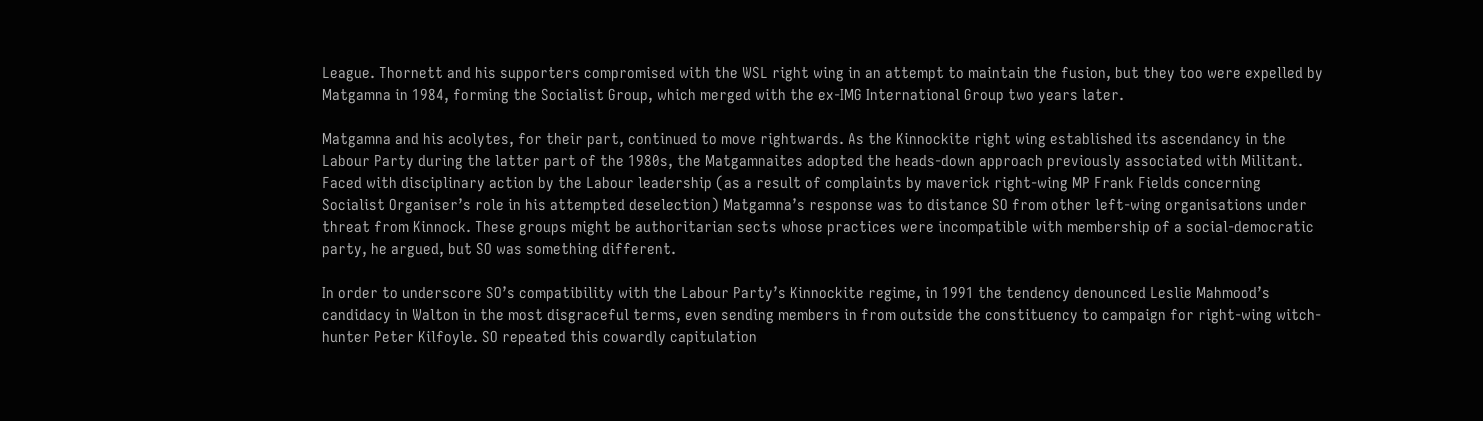League. Thornett and his supporters compromised with the WSL right wing in an attempt to maintain the fusion, but they too were expelled by Matgamna in 1984, forming the Socialist Group, which merged with the ex-IMG International Group two years later.

Matgamna and his acolytes, for their part, continued to move rightwards. As the Kinnockite right wing established its ascendancy in the Labour Party during the latter part of the 1980s, the Matgamnaites adopted the heads-down approach previously associated with Militant. Faced with disciplinary action by the Labour leadership (as a result of complaints by maverick right-wing MP Frank Fields concerning Socialist Organiser’s role in his attempted deselection) Matgamna’s response was to distance SO from other left-wing organisations under threat from Kinnock. These groups might be authoritarian sects whose practices were incompatible with membership of a social-democratic party, he argued, but SO was something different.

In order to underscore SO’s compatibility with the Labour Party’s Kinnockite regime, in 1991 the tendency denounced Leslie Mahmood’s candidacy in Walton in the most disgraceful terms, even sending members in from outside the constituency to campaign for right-wing witch-hunter Peter Kilfoyle. SO repeated this cowardly capitulation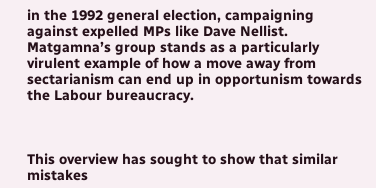in the 1992 general election, campaigning against expelled MPs like Dave Nellist. Matgamna’s group stands as a particularly virulent example of how a move away from sectarianism can end up in opportunism towards the Labour bureaucracy.



This overview has sought to show that similar mistakes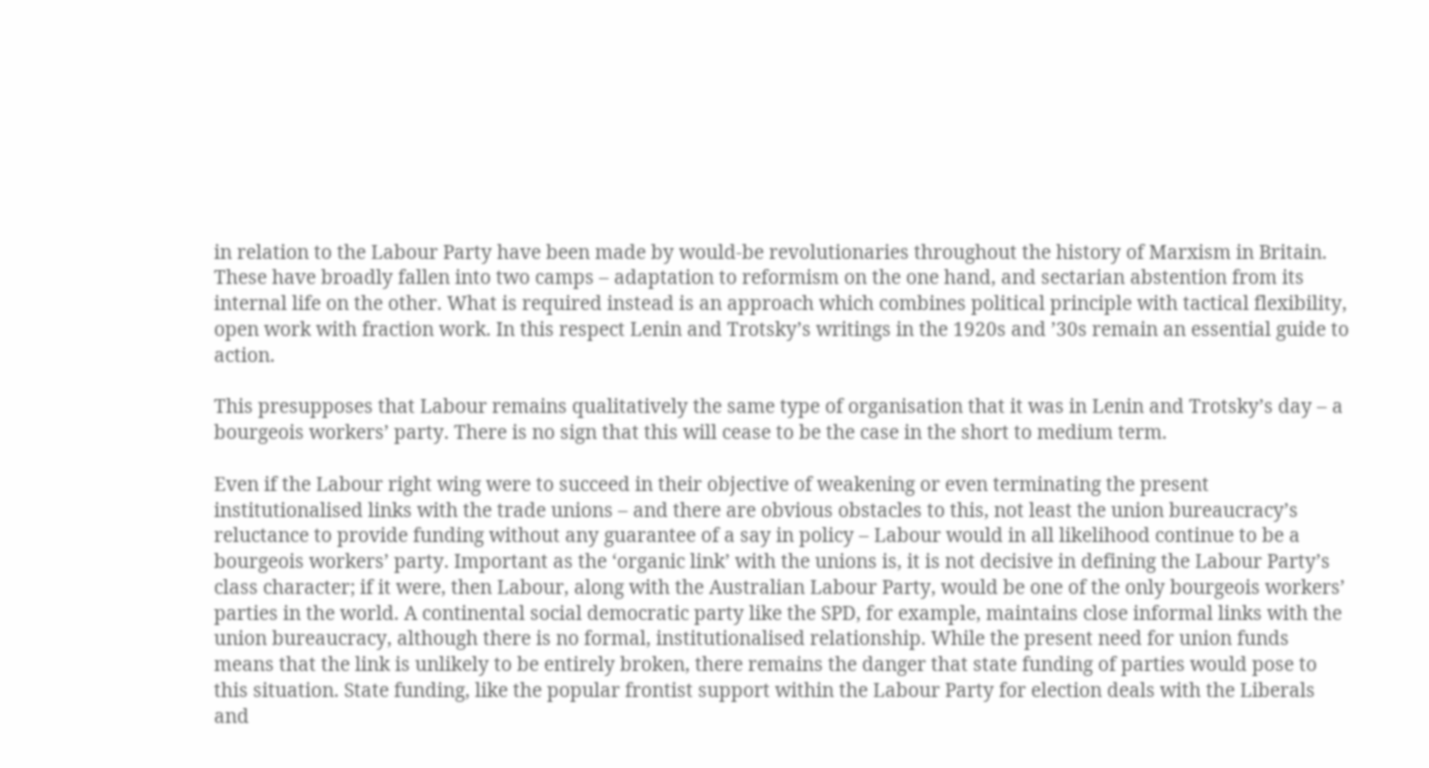in relation to the Labour Party have been made by would-be revolutionaries throughout the history of Marxism in Britain. These have broadly fallen into two camps – adaptation to reformism on the one hand, and sectarian abstention from its internal life on the other. What is required instead is an approach which combines political principle with tactical flexibility, open work with fraction work. In this respect Lenin and Trotsky’s writings in the 1920s and ’30s remain an essential guide to action.

This presupposes that Labour remains qualitatively the same type of organisation that it was in Lenin and Trotsky’s day – a bourgeois workers’ party. There is no sign that this will cease to be the case in the short to medium term.

Even if the Labour right wing were to succeed in their objective of weakening or even terminating the present institutionalised links with the trade unions – and there are obvious obstacles to this, not least the union bureaucracy’s reluctance to provide funding without any guarantee of a say in policy – Labour would in all likelihood continue to be a bourgeois workers’ party. Important as the ‘organic link’ with the unions is, it is not decisive in defining the Labour Party’s class character; if it were, then Labour, along with the Australian Labour Party, would be one of the only bourgeois workers’ parties in the world. A continental social democratic party like the SPD, for example, maintains close informal links with the union bureaucracy, although there is no formal, institutionalised relationship. While the present need for union funds means that the link is unlikely to be entirely broken, there remains the danger that state funding of parties would pose to this situation. State funding, like the popular frontist support within the Labour Party for election deals with the Liberals and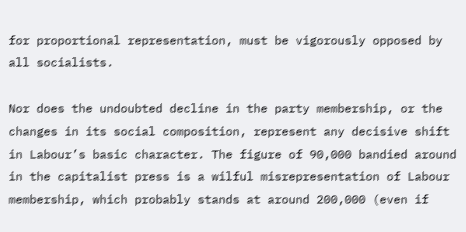for proportional representation, must be vigorously opposed by all socialists.

Nor does the undoubted decline in the party membership, or the changes in its social composition, represent any decisive shift in Labour’s basic character. The figure of 90,000 bandied around in the capitalist press is a wilful misrepresentation of Labour membership, which probably stands at around 200,000 (even if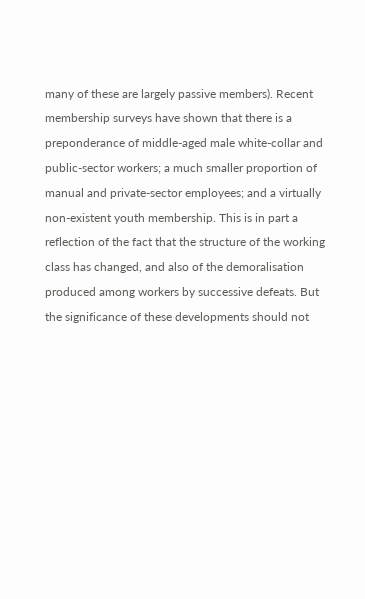many of these are largely passive members). Recent membership surveys have shown that there is a preponderance of middle-aged male white-collar and public-sector workers; a much smaller proportion of manual and private-sector employees; and a virtually non-existent youth membership. This is in part a reflection of the fact that the structure of the working class has changed, and also of the demoralisation produced among workers by successive defeats. But the significance of these developments should not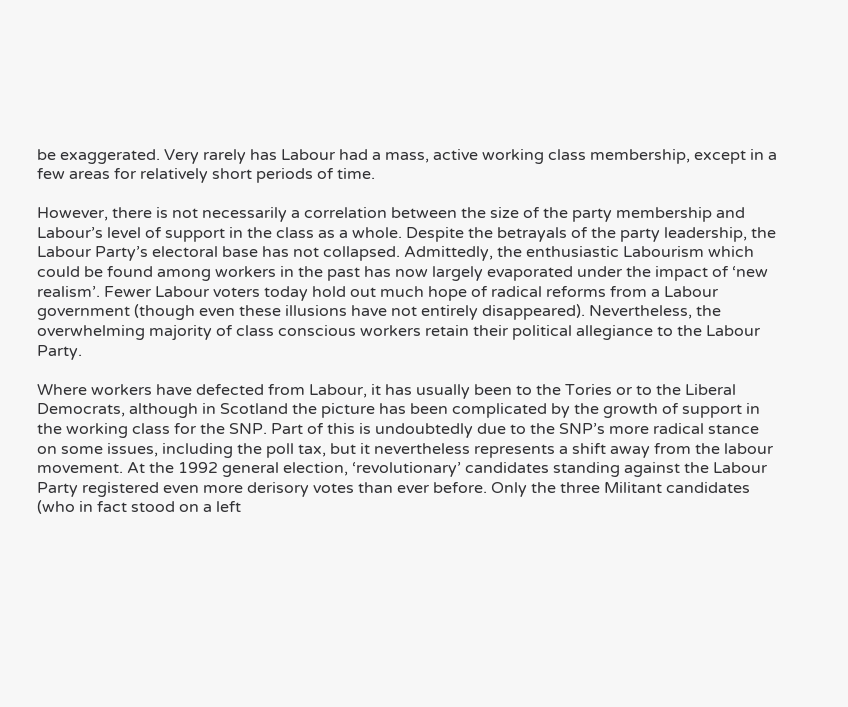be exaggerated. Very rarely has Labour had a mass, active working class membership, except in a few areas for relatively short periods of time.

However, there is not necessarily a correlation between the size of the party membership and Labour’s level of support in the class as a whole. Despite the betrayals of the party leadership, the Labour Party’s electoral base has not collapsed. Admittedly, the enthusiastic Labourism which could be found among workers in the past has now largely evaporated under the impact of ‘new realism’. Fewer Labour voters today hold out much hope of radical reforms from a Labour government (though even these illusions have not entirely disappeared). Nevertheless, the overwhelming majority of class conscious workers retain their political allegiance to the Labour Party.

Where workers have defected from Labour, it has usually been to the Tories or to the Liberal Democrats, although in Scotland the picture has been complicated by the growth of support in the working class for the SNP. Part of this is undoubtedly due to the SNP’s more radical stance on some issues, including the poll tax, but it nevertheless represents a shift away from the labour movement. At the 1992 general election, ‘revolutionary’ candidates standing against the Labour Party registered even more derisory votes than ever before. Only the three Militant candidates (who in fact stood on a left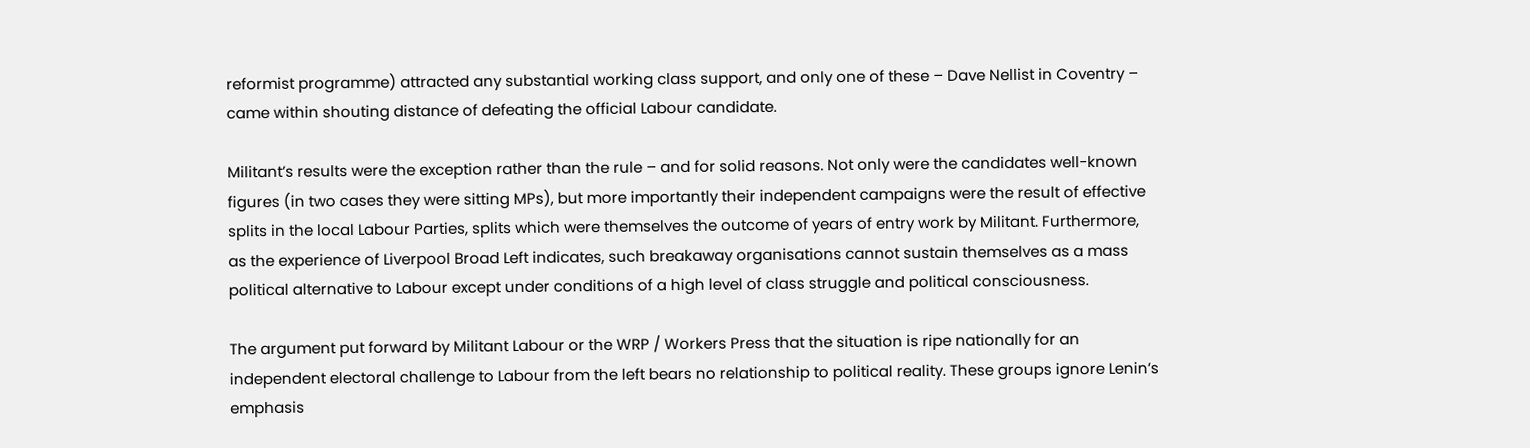reformist programme) attracted any substantial working class support, and only one of these – Dave Nellist in Coventry – came within shouting distance of defeating the official Labour candidate.

Militant’s results were the exception rather than the rule – and for solid reasons. Not only were the candidates well-known figures (in two cases they were sitting MPs), but more importantly their independent campaigns were the result of effective splits in the local Labour Parties, splits which were themselves the outcome of years of entry work by Militant. Furthermore, as the experience of Liverpool Broad Left indicates, such breakaway organisations cannot sustain themselves as a mass political alternative to Labour except under conditions of a high level of class struggle and political consciousness.

The argument put forward by Militant Labour or the WRP / Workers Press that the situation is ripe nationally for an independent electoral challenge to Labour from the left bears no relationship to political reality. These groups ignore Lenin’s emphasis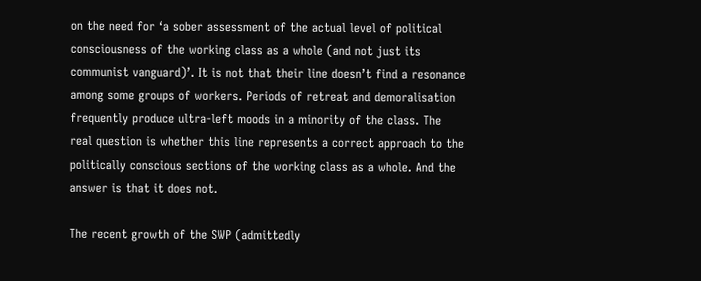on the need for ‘a sober assessment of the actual level of political consciousness of the working class as a whole (and not just its communist vanguard)’. It is not that their line doesn’t find a resonance among some groups of workers. Periods of retreat and demoralisation frequently produce ultra-left moods in a minority of the class. The real question is whether this line represents a correct approach to the politically conscious sections of the working class as a whole. And the answer is that it does not.

The recent growth of the SWP (admittedly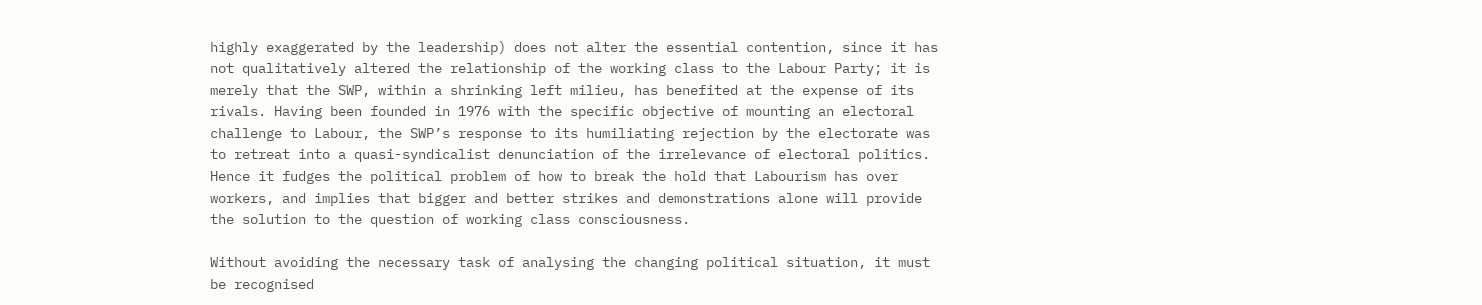highly exaggerated by the leadership) does not alter the essential contention, since it has not qualitatively altered the relationship of the working class to the Labour Party; it is merely that the SWP, within a shrinking left milieu, has benefited at the expense of its rivals. Having been founded in 1976 with the specific objective of mounting an electoral challenge to Labour, the SWP’s response to its humiliating rejection by the electorate was to retreat into a quasi-syndicalist denunciation of the irrelevance of electoral politics. Hence it fudges the political problem of how to break the hold that Labourism has over workers, and implies that bigger and better strikes and demonstrations alone will provide the solution to the question of working class consciousness.

Without avoiding the necessary task of analysing the changing political situation, it must be recognised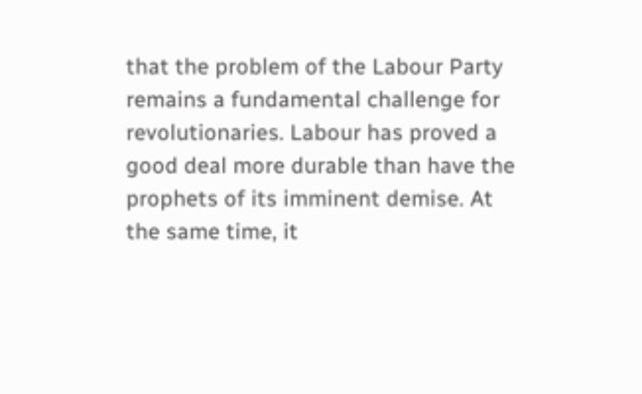that the problem of the Labour Party remains a fundamental challenge for revolutionaries. Labour has proved a good deal more durable than have the prophets of its imminent demise. At the same time, it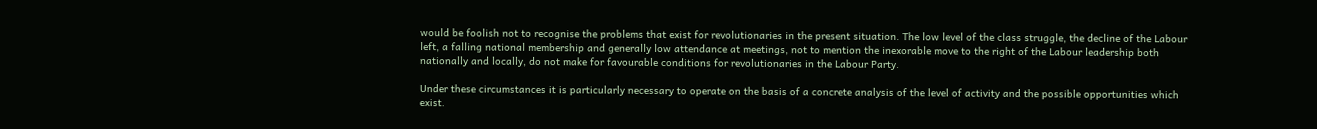would be foolish not to recognise the problems that exist for revolutionaries in the present situation. The low level of the class struggle, the decline of the Labour left, a falling national membership and generally low attendance at meetings, not to mention the inexorable move to the right of the Labour leadership both nationally and locally, do not make for favourable conditions for revolutionaries in the Labour Party.

Under these circumstances it is particularly necessary to operate on the basis of a concrete analysis of the level of activity and the possible opportunities which exist.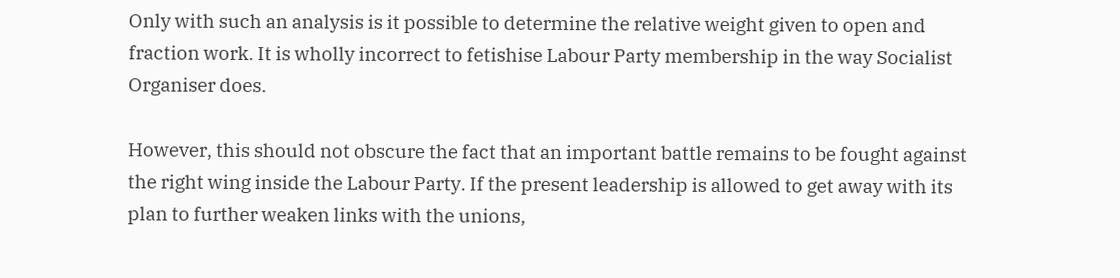Only with such an analysis is it possible to determine the relative weight given to open and fraction work. It is wholly incorrect to fetishise Labour Party membership in the way Socialist Organiser does.

However, this should not obscure the fact that an important battle remains to be fought against the right wing inside the Labour Party. If the present leadership is allowed to get away with its plan to further weaken links with the unions,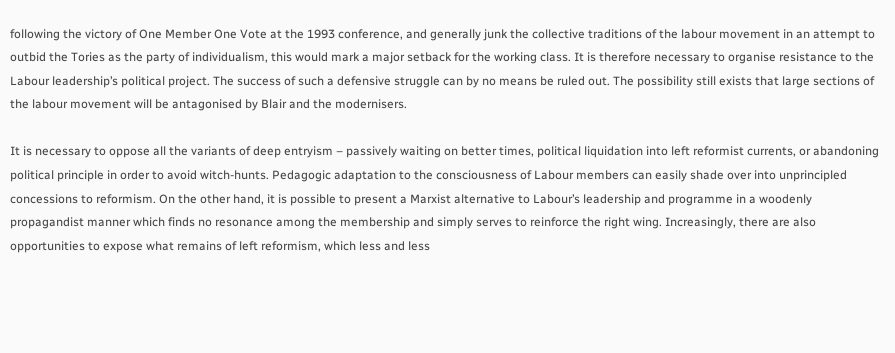following the victory of One Member One Vote at the 1993 conference, and generally junk the collective traditions of the labour movement in an attempt to outbid the Tories as the party of individualism, this would mark a major setback for the working class. It is therefore necessary to organise resistance to the Labour leadership’s political project. The success of such a defensive struggle can by no means be ruled out. The possibility still exists that large sections of the labour movement will be antagonised by Blair and the modernisers.

It is necessary to oppose all the variants of deep entryism – passively waiting on better times, political liquidation into left reformist currents, or abandoning political principle in order to avoid witch-hunts. Pedagogic adaptation to the consciousness of Labour members can easily shade over into unprincipled concessions to reformism. On the other hand, it is possible to present a Marxist alternative to Labour’s leadership and programme in a woodenly propagandist manner which finds no resonance among the membership and simply serves to reinforce the right wing. Increasingly, there are also opportunities to expose what remains of left reformism, which less and less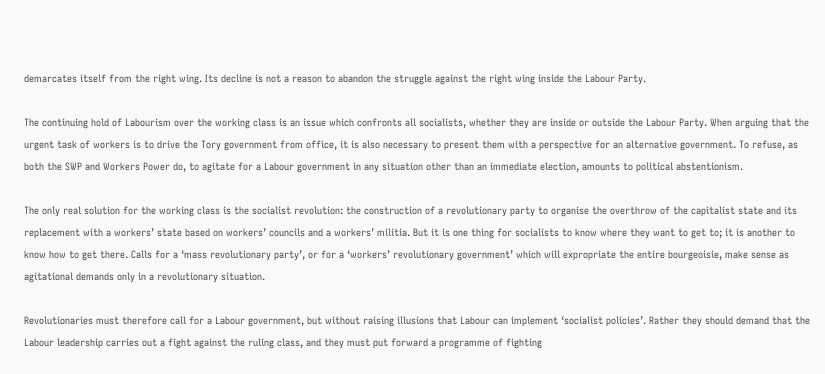demarcates itself from the right wing. Its decline is not a reason to abandon the struggle against the right wing inside the Labour Party.

The continuing hold of Labourism over the working class is an issue which confronts all socialists, whether they are inside or outside the Labour Party. When arguing that the urgent task of workers is to drive the Tory government from office, it is also necessary to present them with a perspective for an alternative government. To refuse, as both the SWP and Workers Power do, to agitate for a Labour government in any situation other than an immediate election, amounts to political abstentionism.

The only real solution for the working class is the socialist revolution: the construction of a revolutionary party to organise the overthrow of the capitalist state and its replacement with a workers’ state based on workers’ councils and a workers’ militia. But it is one thing for socialists to know where they want to get to; it is another to know how to get there. Calls for a ‘mass revolutionary party’, or for a ‘workers’ revolutionary government’ which will expropriate the entire bourgeoisie, make sense as agitational demands only in a revolutionary situation.

Revolutionaries must therefore call for a Labour government, but without raising illusions that Labour can implement ‘socialist policies’. Rather they should demand that the Labour leadership carries out a fight against the ruling class, and they must put forward a programme of fighting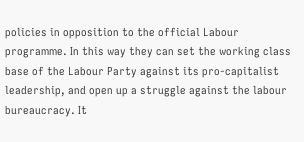policies in opposition to the official Labour programme. In this way they can set the working class base of the Labour Party against its pro-capitalist leadership, and open up a struggle against the labour bureaucracy. It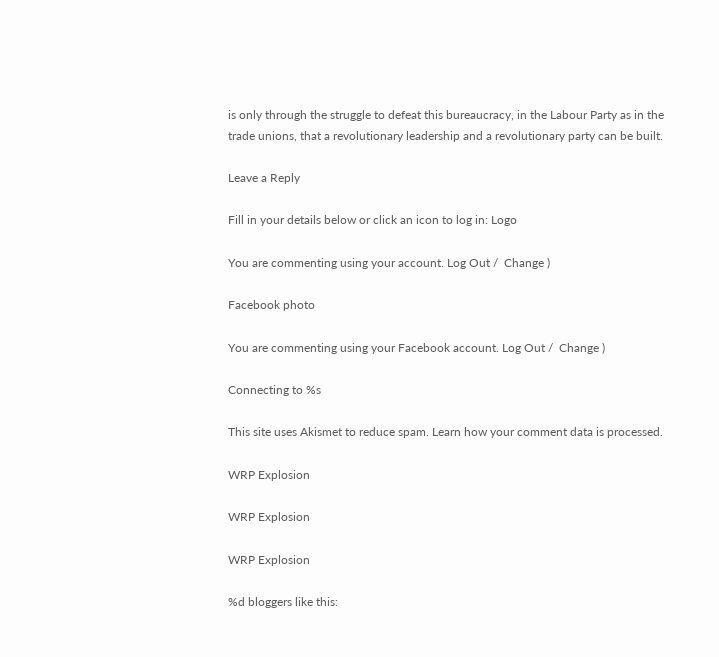is only through the struggle to defeat this bureaucracy, in the Labour Party as in the trade unions, that a revolutionary leadership and a revolutionary party can be built.

Leave a Reply

Fill in your details below or click an icon to log in: Logo

You are commenting using your account. Log Out /  Change )

Facebook photo

You are commenting using your Facebook account. Log Out /  Change )

Connecting to %s

This site uses Akismet to reduce spam. Learn how your comment data is processed.

WRP Explosion

WRP Explosion

WRP Explosion

%d bloggers like this: